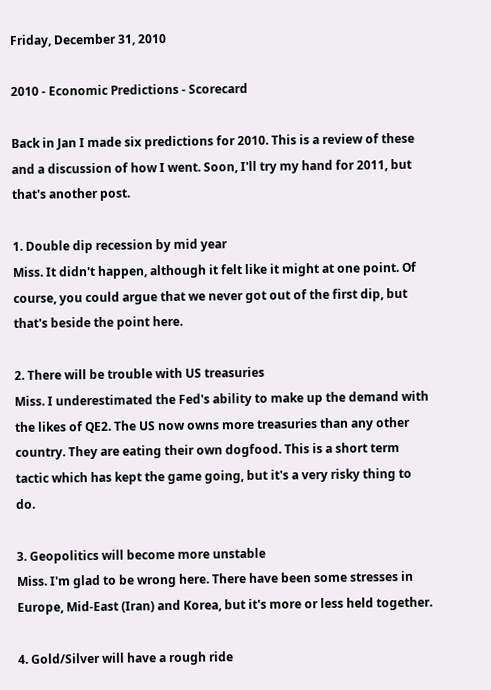Friday, December 31, 2010

2010 - Economic Predictions - Scorecard

Back in Jan I made six predictions for 2010. This is a review of these and a discussion of how I went. Soon, I'll try my hand for 2011, but that's another post.

1. Double dip recession by mid year
Miss. It didn't happen, although it felt like it might at one point. Of course, you could argue that we never got out of the first dip, but that's beside the point here.

2. There will be trouble with US treasuries
Miss. I underestimated the Fed's ability to make up the demand with the likes of QE2. The US now owns more treasuries than any other country. They are eating their own dogfood. This is a short term tactic which has kept the game going, but it's a very risky thing to do.

3. Geopolitics will become more unstable
Miss. I'm glad to be wrong here. There have been some stresses in Europe, Mid-East (Iran) and Korea, but it's more or less held together.

4. Gold/Silver will have a rough ride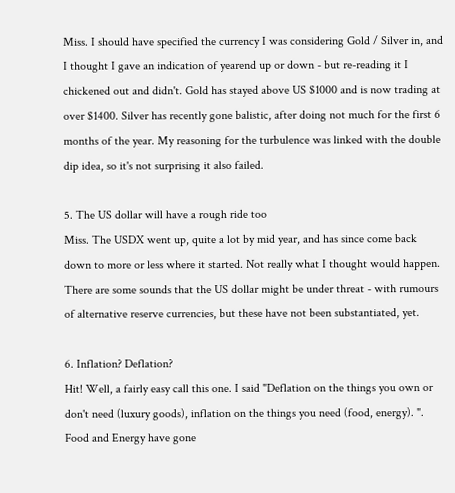Miss. I should have specified the currency I was considering Gold / Silver in, and I thought I gave an indication of yearend up or down - but re-reading it I chickened out and didn't. Gold has stayed above US $1000 and is now trading at over $1400. Silver has recently gone balistic, after doing not much for the first 6 months of the year. My reasoning for the turbulence was linked with the double dip idea, so it's not surprising it also failed.

5. The US dollar will have a rough ride too
Miss. The USDX went up, quite a lot by mid year, and has since come back down to more or less where it started. Not really what I thought would happen. There are some sounds that the US dollar might be under threat - with rumours of alternative reserve currencies, but these have not been substantiated, yet.

6. Inflation? Deflation?
Hit! Well, a fairly easy call this one. I said "Deflation on the things you own or don't need (luxury goods), inflation on the things you need (food, energy). ". Food and Energy have gone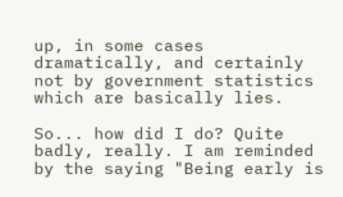up, in some cases dramatically, and certainly not by government statistics which are basically lies.

So... how did I do? Quite badly, really. I am reminded by the saying "Being early is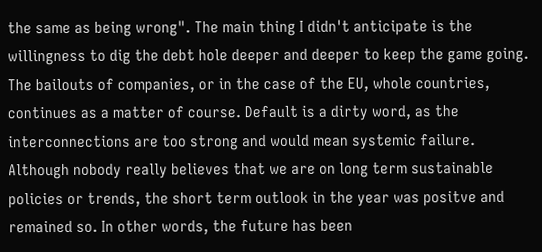the same as being wrong". The main thing I didn't anticipate is the willingness to dig the debt hole deeper and deeper to keep the game going. The bailouts of companies, or in the case of the EU, whole countries, continues as a matter of course. Default is a dirty word, as the interconnections are too strong and would mean systemic failure. Although nobody really believes that we are on long term sustainable policies or trends, the short term outlook in the year was positve and remained so. In other words, the future has been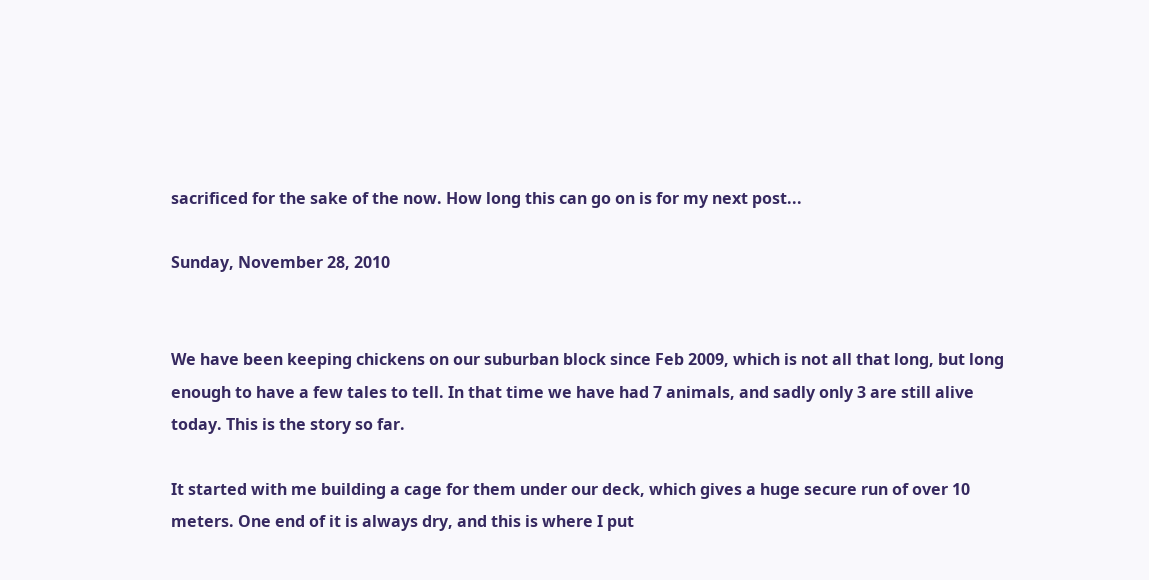sacrificed for the sake of the now. How long this can go on is for my next post...

Sunday, November 28, 2010


We have been keeping chickens on our suburban block since Feb 2009, which is not all that long, but long enough to have a few tales to tell. In that time we have had 7 animals, and sadly only 3 are still alive today. This is the story so far.

It started with me building a cage for them under our deck, which gives a huge secure run of over 10 meters. One end of it is always dry, and this is where I put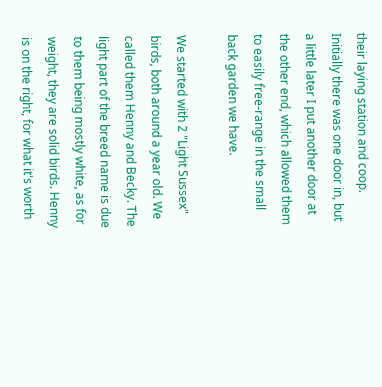their laying station and coop. Initially there was one door in, but a little later I put another door at the other end, which allowed them to easily free-range in the small back garden we have.

We started with 2 "Light Sussex" birds, both around a year old. We called them Henny and Becky. The light part of the breed name is due to them being mostly white, as for weight, they are solid birds. Henny is on the right, for what it's worth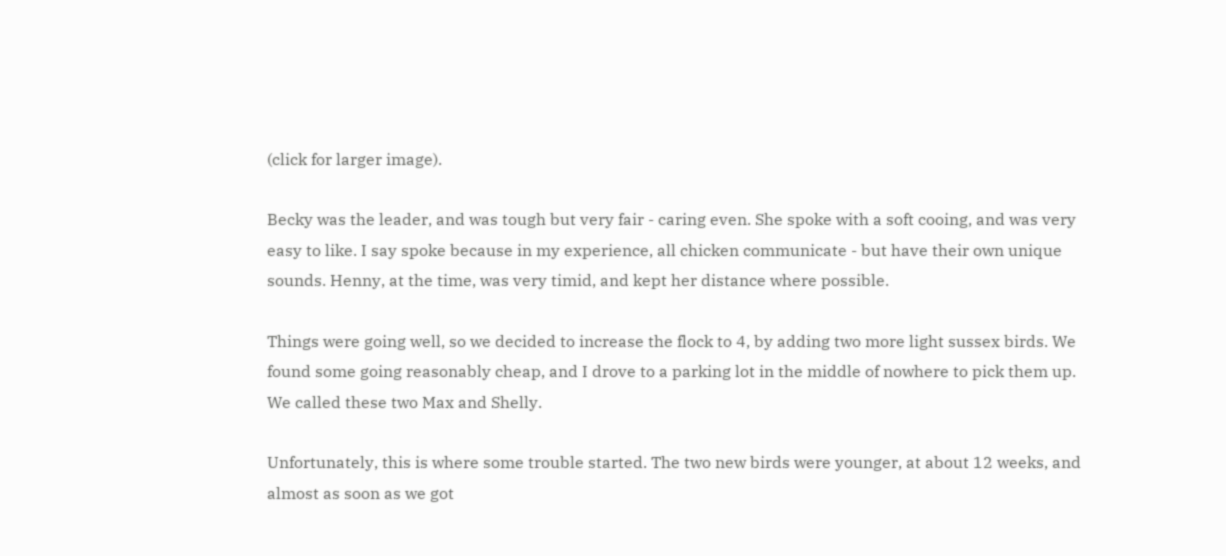(click for larger image).

Becky was the leader, and was tough but very fair - caring even. She spoke with a soft cooing, and was very easy to like. I say spoke because in my experience, all chicken communicate - but have their own unique sounds. Henny, at the time, was very timid, and kept her distance where possible.

Things were going well, so we decided to increase the flock to 4, by adding two more light sussex birds. We found some going reasonably cheap, and I drove to a parking lot in the middle of nowhere to pick them up. We called these two Max and Shelly.

Unfortunately, this is where some trouble started. The two new birds were younger, at about 12 weeks, and almost as soon as we got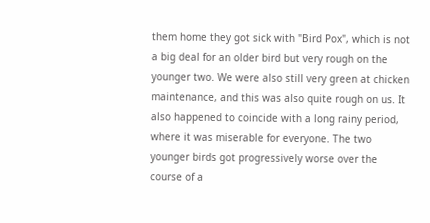them home they got sick with "Bird Pox", which is not a big deal for an older bird but very rough on the younger two. We were also still very green at chicken maintenance, and this was also quite rough on us. It also happened to coincide with a long rainy period, where it was miserable for everyone. The two younger birds got progressively worse over the course of a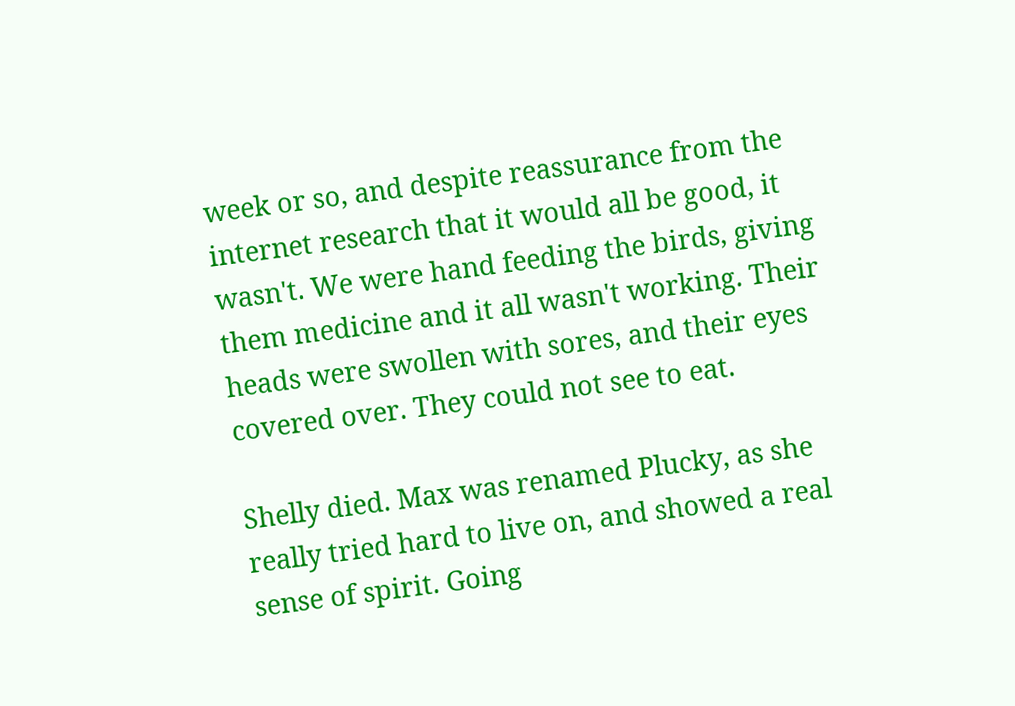week or so, and despite reassurance from the internet research that it would all be good, it wasn't. We were hand feeding the birds, giving them medicine and it all wasn't working. Their heads were swollen with sores, and their eyes covered over. They could not see to eat.

Shelly died. Max was renamed Plucky, as she really tried hard to live on, and showed a real sense of spirit. Going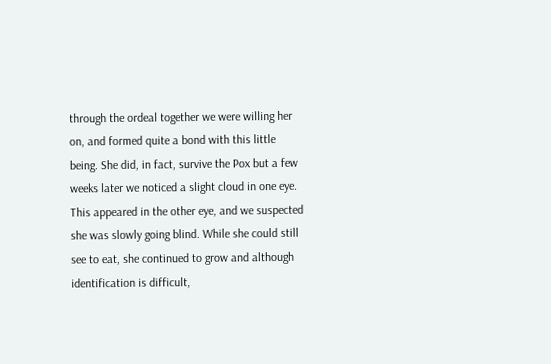through the ordeal together we were willing her on, and formed quite a bond with this little being. She did, in fact, survive the Pox but a few weeks later we noticed a slight cloud in one eye. This appeared in the other eye, and we suspected she was slowly going blind. While she could still see to eat, she continued to grow and although identification is difficult,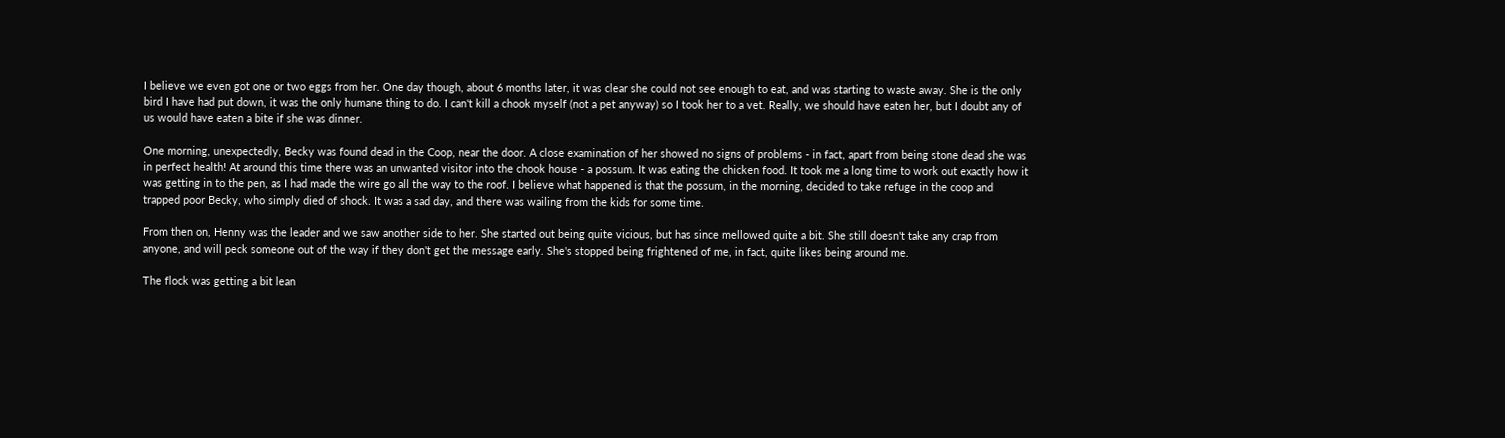I believe we even got one or two eggs from her. One day though, about 6 months later, it was clear she could not see enough to eat, and was starting to waste away. She is the only bird I have had put down, it was the only humane thing to do. I can't kill a chook myself (not a pet anyway) so I took her to a vet. Really, we should have eaten her, but I doubt any of us would have eaten a bite if she was dinner.

One morning, unexpectedly, Becky was found dead in the Coop, near the door. A close examination of her showed no signs of problems - in fact, apart from being stone dead she was in perfect health! At around this time there was an unwanted visitor into the chook house - a possum. It was eating the chicken food. It took me a long time to work out exactly how it was getting in to the pen, as I had made the wire go all the way to the roof. I believe what happened is that the possum, in the morning, decided to take refuge in the coop and trapped poor Becky, who simply died of shock. It was a sad day, and there was wailing from the kids for some time.

From then on, Henny was the leader and we saw another side to her. She started out being quite vicious, but has since mellowed quite a bit. She still doesn't take any crap from anyone, and will peck someone out of the way if they don't get the message early. She's stopped being frightened of me, in fact, quite likes being around me.

The flock was getting a bit lean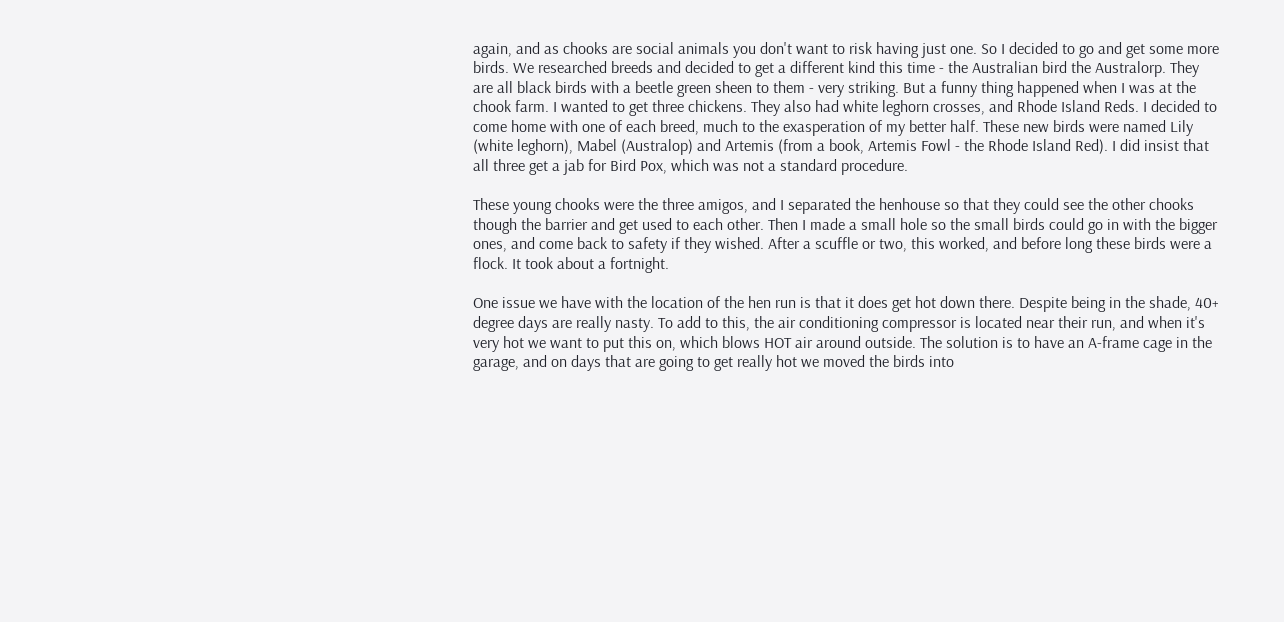again, and as chooks are social animals you don't want to risk having just one. So I decided to go and get some more birds. We researched breeds and decided to get a different kind this time - the Australian bird the Australorp. They are all black birds with a beetle green sheen to them - very striking. But a funny thing happened when I was at the chook farm. I wanted to get three chickens. They also had white leghorn crosses, and Rhode Island Reds. I decided to come home with one of each breed, much to the exasperation of my better half. These new birds were named Lily (white leghorn), Mabel (Australop) and Artemis (from a book, Artemis Fowl - the Rhode Island Red). I did insist that all three get a jab for Bird Pox, which was not a standard procedure.

These young chooks were the three amigos, and I separated the henhouse so that they could see the other chooks though the barrier and get used to each other. Then I made a small hole so the small birds could go in with the bigger ones, and come back to safety if they wished. After a scuffle or two, this worked, and before long these birds were a flock. It took about a fortnight.

One issue we have with the location of the hen run is that it does get hot down there. Despite being in the shade, 40+ degree days are really nasty. To add to this, the air conditioning compressor is located near their run, and when it's very hot we want to put this on, which blows HOT air around outside. The solution is to have an A-frame cage in the garage, and on days that are going to get really hot we moved the birds into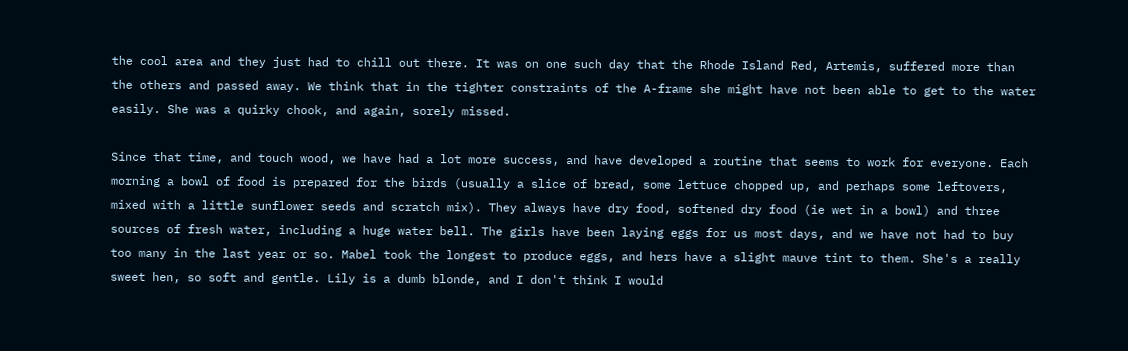the cool area and they just had to chill out there. It was on one such day that the Rhode Island Red, Artemis, suffered more than the others and passed away. We think that in the tighter constraints of the A-frame she might have not been able to get to the water easily. She was a quirky chook, and again, sorely missed.

Since that time, and touch wood, we have had a lot more success, and have developed a routine that seems to work for everyone. Each morning a bowl of food is prepared for the birds (usually a slice of bread, some lettuce chopped up, and perhaps some leftovers, mixed with a little sunflower seeds and scratch mix). They always have dry food, softened dry food (ie wet in a bowl) and three sources of fresh water, including a huge water bell. The girls have been laying eggs for us most days, and we have not had to buy too many in the last year or so. Mabel took the longest to produce eggs, and hers have a slight mauve tint to them. She's a really sweet hen, so soft and gentle. Lily is a dumb blonde, and I don't think I would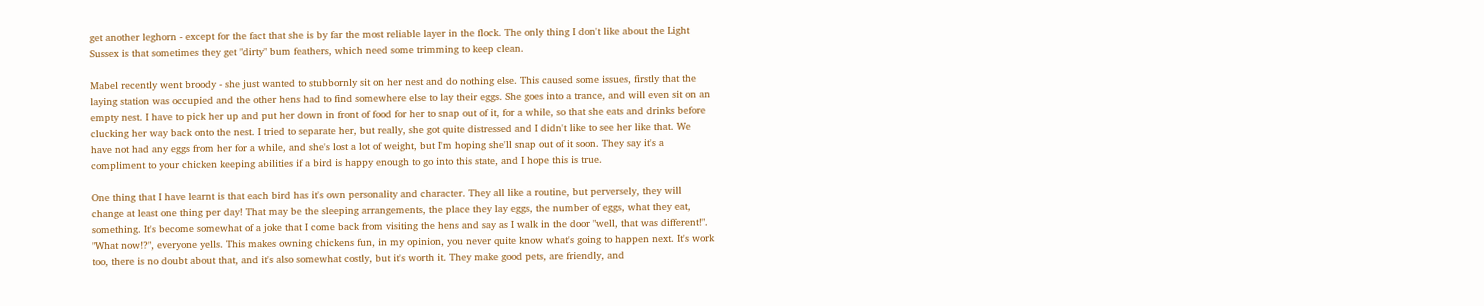get another leghorn - except for the fact that she is by far the most reliable layer in the flock. The only thing I don't like about the Light Sussex is that sometimes they get "dirty" bum feathers, which need some trimming to keep clean.

Mabel recently went broody - she just wanted to stubbornly sit on her nest and do nothing else. This caused some issues, firstly that the laying station was occupied and the other hens had to find somewhere else to lay their eggs. She goes into a trance, and will even sit on an empty nest. I have to pick her up and put her down in front of food for her to snap out of it, for a while, so that she eats and drinks before clucking her way back onto the nest. I tried to separate her, but really, she got quite distressed and I didn't like to see her like that. We have not had any eggs from her for a while, and she's lost a lot of weight, but I'm hoping she'll snap out of it soon. They say it's a compliment to your chicken keeping abilities if a bird is happy enough to go into this state, and I hope this is true.

One thing that I have learnt is that each bird has it's own personality and character. They all like a routine, but perversely, they will change at least one thing per day! That may be the sleeping arrangements, the place they lay eggs, the number of eggs, what they eat, something. It's become somewhat of a joke that I come back from visiting the hens and say as I walk in the door "well, that was different!". "What now!?", everyone yells. This makes owning chickens fun, in my opinion, you never quite know what's going to happen next. It's work too, there is no doubt about that, and it's also somewhat costly, but it's worth it. They make good pets, are friendly, and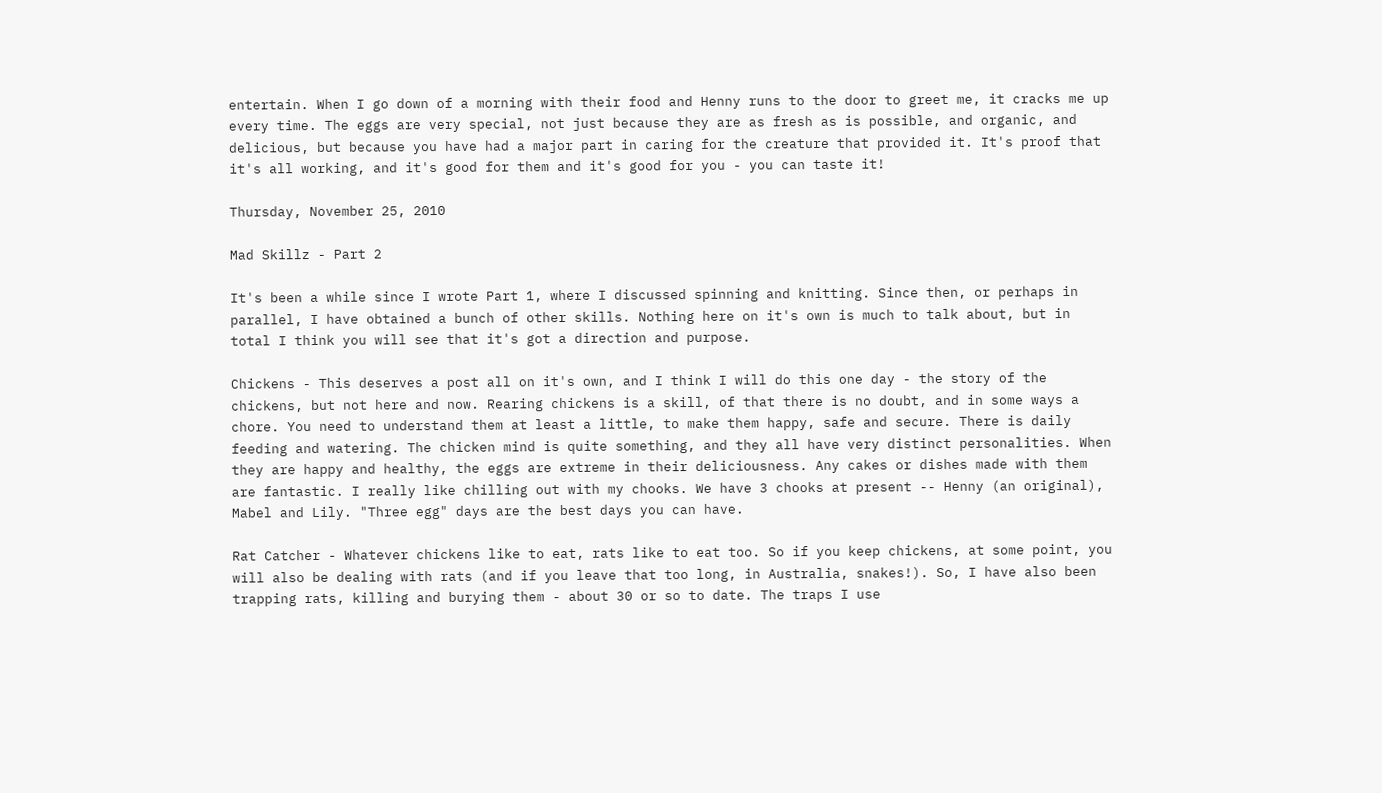entertain. When I go down of a morning with their food and Henny runs to the door to greet me, it cracks me up every time. The eggs are very special, not just because they are as fresh as is possible, and organic, and delicious, but because you have had a major part in caring for the creature that provided it. It's proof that it's all working, and it's good for them and it's good for you - you can taste it!

Thursday, November 25, 2010

Mad Skillz - Part 2

It's been a while since I wrote Part 1, where I discussed spinning and knitting. Since then, or perhaps in parallel, I have obtained a bunch of other skills. Nothing here on it's own is much to talk about, but in total I think you will see that it's got a direction and purpose.

Chickens - This deserves a post all on it's own, and I think I will do this one day - the story of the chickens, but not here and now. Rearing chickens is a skill, of that there is no doubt, and in some ways a chore. You need to understand them at least a little, to make them happy, safe and secure. There is daily feeding and watering. The chicken mind is quite something, and they all have very distinct personalities. When they are happy and healthy, the eggs are extreme in their deliciousness. Any cakes or dishes made with them are fantastic. I really like chilling out with my chooks. We have 3 chooks at present -- Henny (an original), Mabel and Lily. "Three egg" days are the best days you can have.

Rat Catcher - Whatever chickens like to eat, rats like to eat too. So if you keep chickens, at some point, you will also be dealing with rats (and if you leave that too long, in Australia, snakes!). So, I have also been trapping rats, killing and burying them - about 30 or so to date. The traps I use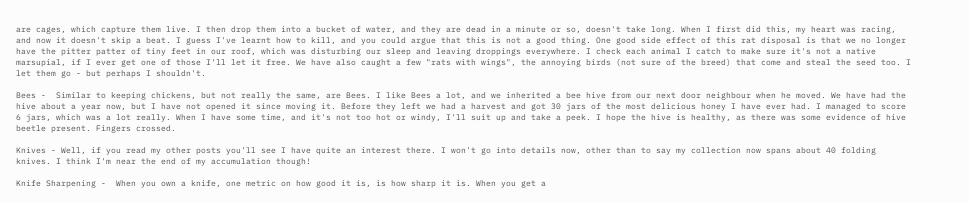are cages, which capture them live. I then drop them into a bucket of water, and they are dead in a minute or so, doesn't take long. When I first did this, my heart was racing, and now it doesn't skip a beat. I guess I've learnt how to kill, and you could argue that this is not a good thing. One good side effect of this rat disposal is that we no longer have the pitter patter of tiny feet in our roof, which was disturbing our sleep and leaving droppings everywhere. I check each animal I catch to make sure it's not a native marsupial, if I ever get one of those I'll let it free. We have also caught a few "rats with wings", the annoying birds (not sure of the breed) that come and steal the seed too. I let them go - but perhaps I shouldn't.

Bees -  Similar to keeping chickens, but not really the same, are Bees. I like Bees a lot, and we inherited a bee hive from our next door neighbour when he moved. We have had the hive about a year now, but I have not opened it since moving it. Before they left we had a harvest and got 30 jars of the most delicious honey I have ever had. I managed to score 6 jars, which was a lot really. When I have some time, and it's not too hot or windy, I'll suit up and take a peek. I hope the hive is healthy, as there was some evidence of hive beetle present. Fingers crossed.

Knives - Well, if you read my other posts you'll see I have quite an interest there. I won't go into details now, other than to say my collection now spans about 40 folding knives. I think I'm near the end of my accumulation though!

Knife Sharpening -  When you own a knife, one metric on how good it is, is how sharp it is. When you get a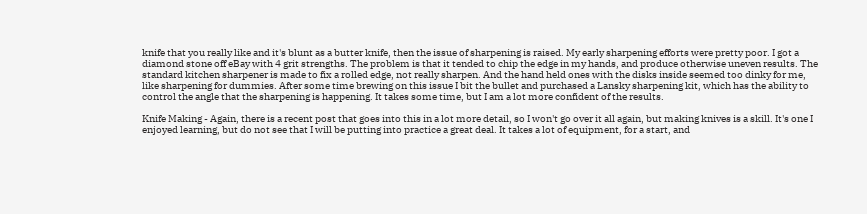knife that you really like and it's blunt as a butter knife, then the issue of sharpening is raised. My early sharpening efforts were pretty poor. I got a diamond stone off eBay with 4 grit strengths. The problem is that it tended to chip the edge in my hands, and produce otherwise uneven results. The standard kitchen sharpener is made to fix a rolled edge, not really sharpen. And the hand held ones with the disks inside seemed too dinky for me, like sharpening for dummies. After some time brewing on this issue I bit the bullet and purchased a Lansky sharpening kit, which has the ability to control the angle that the sharpening is happening. It takes some time, but I am a lot more confident of the results.

Knife Making - Again, there is a recent post that goes into this in a lot more detail, so I won't go over it all again, but making knives is a skill. It's one I enjoyed learning, but do not see that I will be putting into practice a great deal. It takes a lot of equipment, for a start, and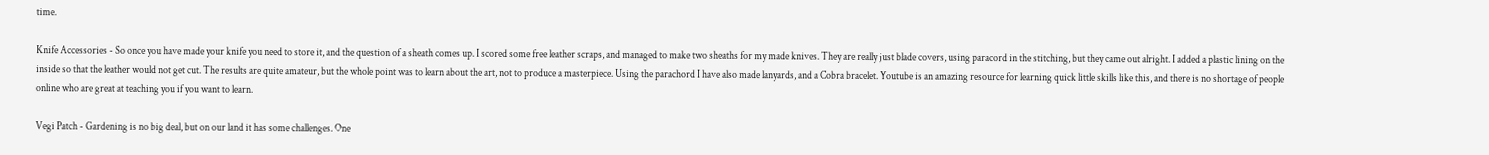time.

Knife Accessories - So once you have made your knife you need to store it, and the question of a sheath comes up. I scored some free leather scraps, and managed to make two sheaths for my made knives. They are really just blade covers, using paracord in the stitching, but they came out alright. I added a plastic lining on the inside so that the leather would not get cut. The results are quite amateur, but the whole point was to learn about the art, not to produce a masterpiece. Using the parachord I have also made lanyards, and a Cobra bracelet. Youtube is an amazing resource for learning quick little skills like this, and there is no shortage of people online who are great at teaching you if you want to learn.

Vegi Patch - Gardening is no big deal, but on our land it has some challenges. One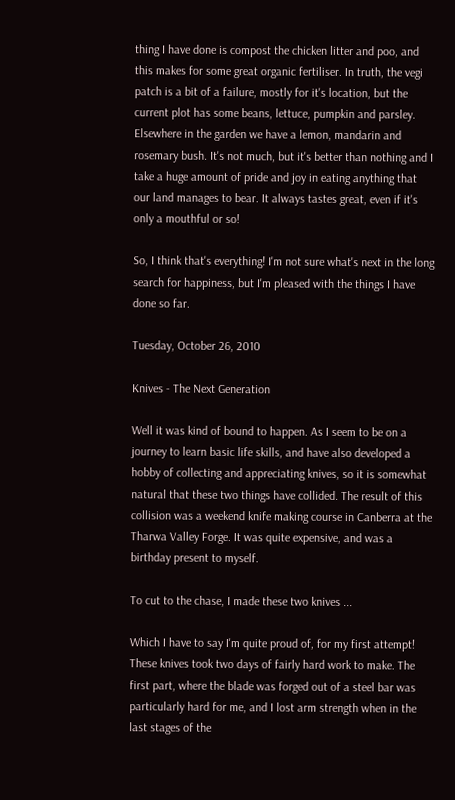thing I have done is compost the chicken litter and poo, and this makes for some great organic fertiliser. In truth, the vegi patch is a bit of a failure, mostly for it's location, but the current plot has some beans, lettuce, pumpkin and parsley. Elsewhere in the garden we have a lemon, mandarin and rosemary bush. It's not much, but it's better than nothing and I take a huge amount of pride and joy in eating anything that our land manages to bear. It always tastes great, even if it's only a mouthful or so!

So, I think that's everything! I'm not sure what's next in the long search for happiness, but I'm pleased with the things I have done so far.

Tuesday, October 26, 2010

Knives - The Next Generation

Well it was kind of bound to happen. As I seem to be on a journey to learn basic life skills, and have also developed a hobby of collecting and appreciating knives, so it is somewhat natural that these two things have collided. The result of this collision was a weekend knife making course in Canberra at the Tharwa Valley Forge. It was quite expensive, and was a birthday present to myself.

To cut to the chase, I made these two knives ...

Which I have to say I'm quite proud of, for my first attempt! These knives took two days of fairly hard work to make. The first part, where the blade was forged out of a steel bar was particularly hard for me, and I lost arm strength when in the last stages of the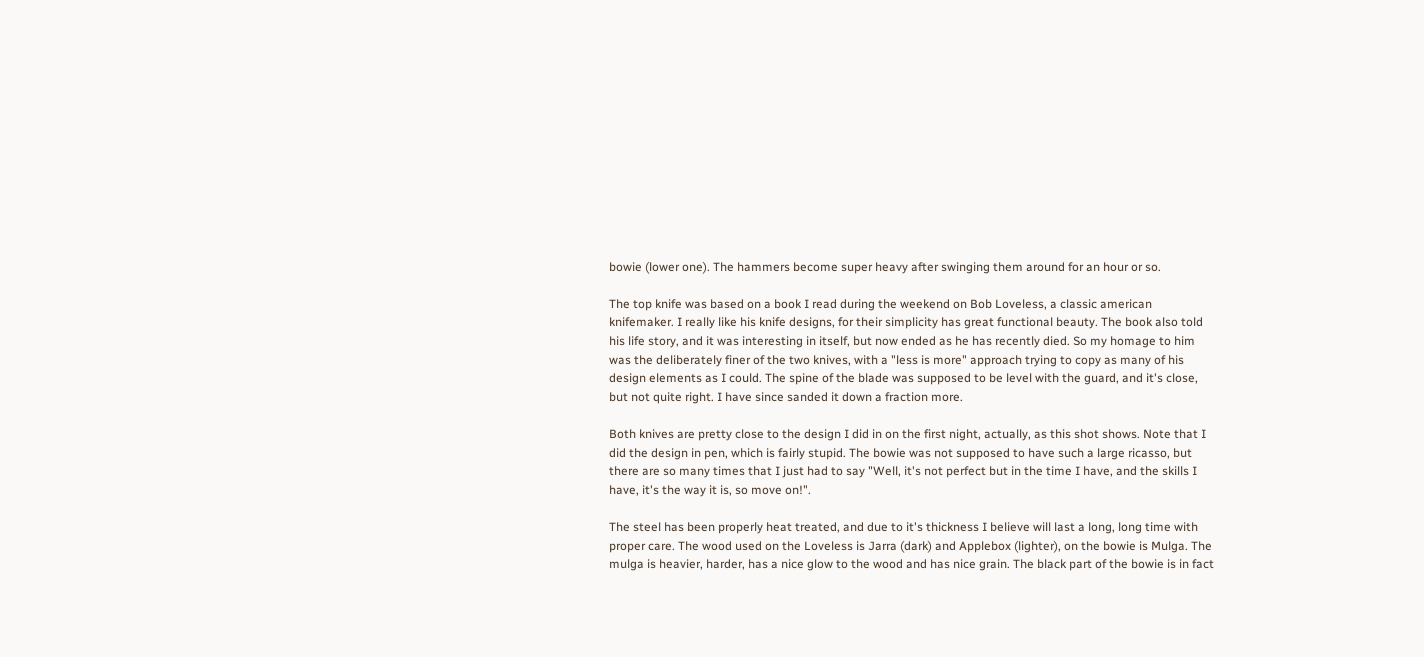bowie (lower one). The hammers become super heavy after swinging them around for an hour or so.

The top knife was based on a book I read during the weekend on Bob Loveless, a classic american knifemaker. I really like his knife designs, for their simplicity has great functional beauty. The book also told his life story, and it was interesting in itself, but now ended as he has recently died. So my homage to him was the deliberately finer of the two knives, with a "less is more" approach trying to copy as many of his design elements as I could. The spine of the blade was supposed to be level with the guard, and it's close, but not quite right. I have since sanded it down a fraction more.

Both knives are pretty close to the design I did in on the first night, actually, as this shot shows. Note that I did the design in pen, which is fairly stupid. The bowie was not supposed to have such a large ricasso, but there are so many times that I just had to say "Well, it's not perfect but in the time I have, and the skills I have, it's the way it is, so move on!".

The steel has been properly heat treated, and due to it's thickness I believe will last a long, long time with proper care. The wood used on the Loveless is Jarra (dark) and Applebox (lighter), on the bowie is Mulga. The mulga is heavier, harder, has a nice glow to the wood and has nice grain. The black part of the bowie is in fact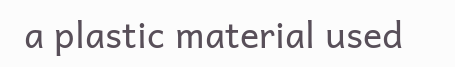a plastic material used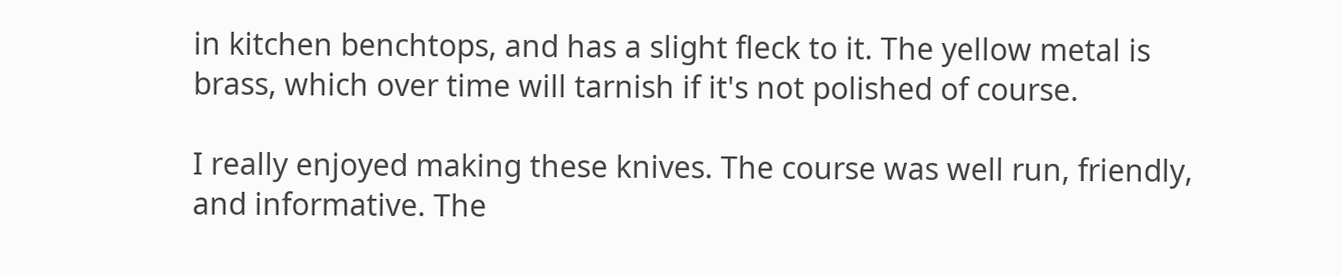in kitchen benchtops, and has a slight fleck to it. The yellow metal is brass, which over time will tarnish if it's not polished of course.

I really enjoyed making these knives. The course was well run, friendly, and informative. The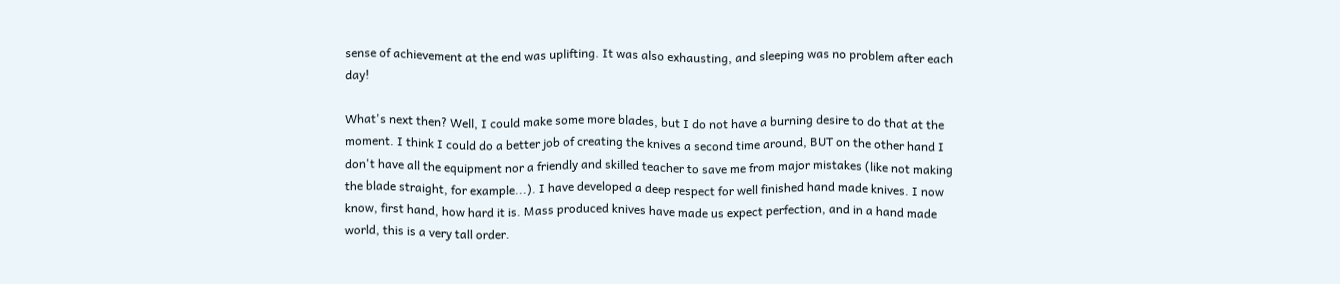sense of achievement at the end was uplifting. It was also exhausting, and sleeping was no problem after each day!

What's next then? Well, I could make some more blades, but I do not have a burning desire to do that at the moment. I think I could do a better job of creating the knives a second time around, BUT on the other hand I don't have all the equipment nor a friendly and skilled teacher to save me from major mistakes (like not making the blade straight, for example...). I have developed a deep respect for well finished hand made knives. I now know, first hand, how hard it is. Mass produced knives have made us expect perfection, and in a hand made world, this is a very tall order.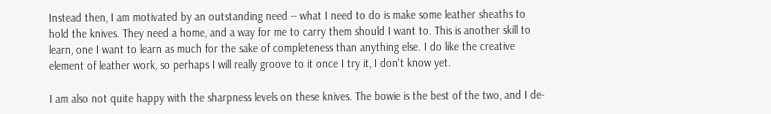Instead then, I am motivated by an outstanding need -- what I need to do is make some leather sheaths to hold the knives. They need a home, and a way for me to carry them should I want to. This is another skill to learn, one I want to learn as much for the sake of completeness than anything else. I do like the creative element of leather work, so perhaps I will really groove to it once I try it, I don't know yet.

I am also not quite happy with the sharpness levels on these knives. The bowie is the best of the two, and I de-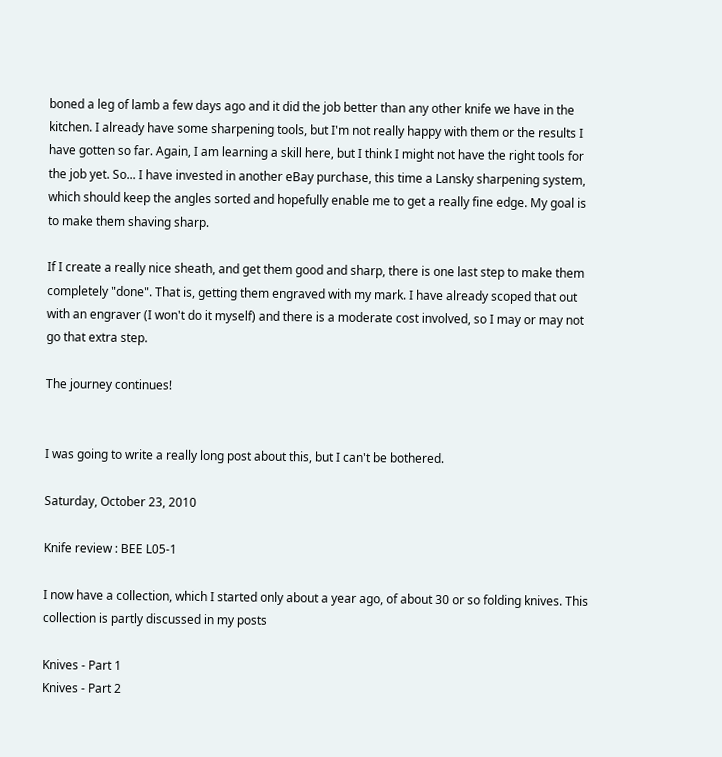boned a leg of lamb a few days ago and it did the job better than any other knife we have in the kitchen. I already have some sharpening tools, but I'm not really happy with them or the results I have gotten so far. Again, I am learning a skill here, but I think I might not have the right tools for the job yet. So... I have invested in another eBay purchase, this time a Lansky sharpening system, which should keep the angles sorted and hopefully enable me to get a really fine edge. My goal is to make them shaving sharp.

If I create a really nice sheath, and get them good and sharp, there is one last step to make them completely "done". That is, getting them engraved with my mark. I have already scoped that out with an engraver (I won't do it myself) and there is a moderate cost involved, so I may or may not go that extra step.

The journey continues!


I was going to write a really long post about this, but I can't be bothered.

Saturday, October 23, 2010

Knife review : BEE L05-1

I now have a collection, which I started only about a year ago, of about 30 or so folding knives. This collection is partly discussed in my posts

Knives - Part 1
Knives - Part 2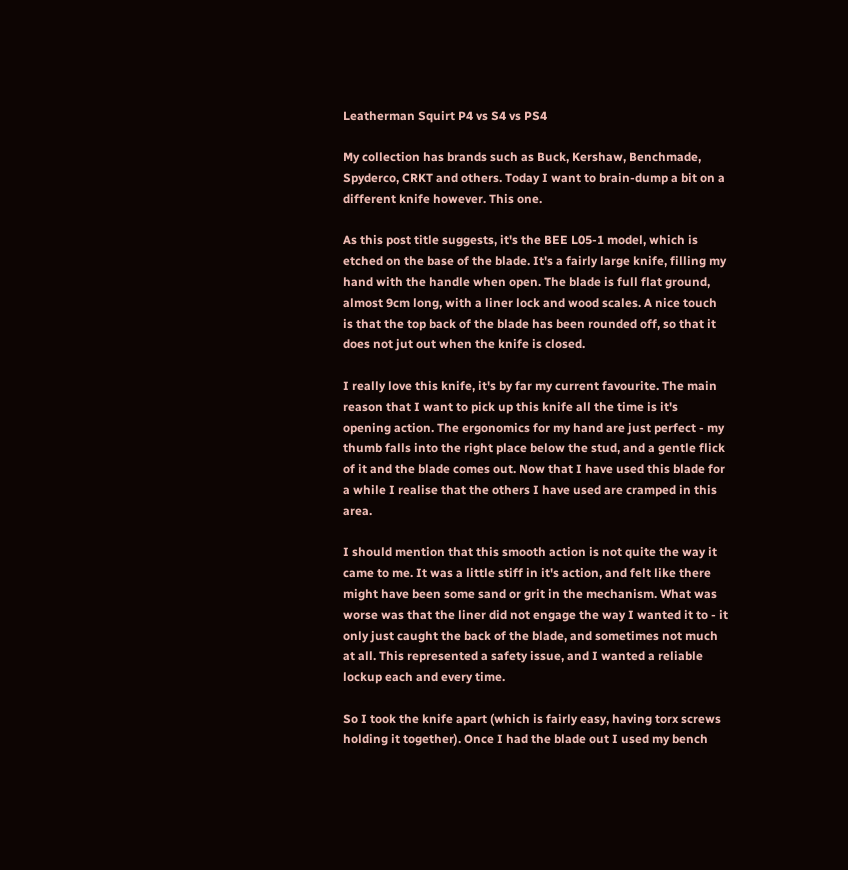Leatherman Squirt P4 vs S4 vs PS4

My collection has brands such as Buck, Kershaw, Benchmade, Spyderco, CRKT and others. Today I want to brain-dump a bit on a different knife however. This one.

As this post title suggests, it's the BEE L05-1 model, which is etched on the base of the blade. It's a fairly large knife, filling my hand with the handle when open. The blade is full flat ground, almost 9cm long, with a liner lock and wood scales. A nice touch is that the top back of the blade has been rounded off, so that it does not jut out when the knife is closed.

I really love this knife, it's by far my current favourite. The main reason that I want to pick up this knife all the time is it's opening action. The ergonomics for my hand are just perfect - my thumb falls into the right place below the stud, and a gentle flick of it and the blade comes out. Now that I have used this blade for a while I realise that the others I have used are cramped in this area.

I should mention that this smooth action is not quite the way it came to me. It was a little stiff in it's action, and felt like there might have been some sand or grit in the mechanism. What was worse was that the liner did not engage the way I wanted it to - it only just caught the back of the blade, and sometimes not much at all. This represented a safety issue, and I wanted a reliable lockup each and every time.

So I took the knife apart (which is fairly easy, having torx screws holding it together). Once I had the blade out I used my bench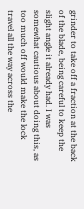grinder to take off a fraction at the back of the blade, being careful to keep the slight angle it already had. I was somewhat cautious about doing this, as too much off would make the lock travel all the way across the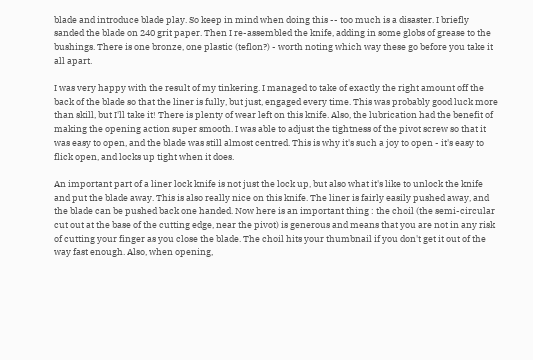blade and introduce blade play. So keep in mind when doing this -- too much is a disaster. I briefly sanded the blade on 240 grit paper. Then I re-assembled the knife, adding in some globs of grease to the bushings. There is one bronze, one plastic (teflon?) - worth noting which way these go before you take it all apart.

I was very happy with the result of my tinkering. I managed to take of exactly the right amount off the back of the blade so that the liner is fully, but just, engaged every time. This was probably good luck more than skill, but I'll take it! There is plenty of wear left on this knife. Also, the lubrication had the benefit of making the opening action super smooth. I was able to adjust the tightness of the pivot screw so that it was easy to open, and the blade was still almost centred. This is why it's such a joy to open - it's easy to flick open, and locks up tight when it does.

An important part of a liner lock knife is not just the lock up, but also what it's like to unlock the knife and put the blade away. This is also really nice on this knife. The liner is fairly easily pushed away, and the blade can be pushed back one handed. Now here is an important thing : the choil (the semi-circular cut out at the base of the cutting edge, near the pivot) is generous and means that you are not in any risk of cutting your finger as you close the blade. The choil hits your thumbnail if you don't get it out of the way fast enough. Also, when opening,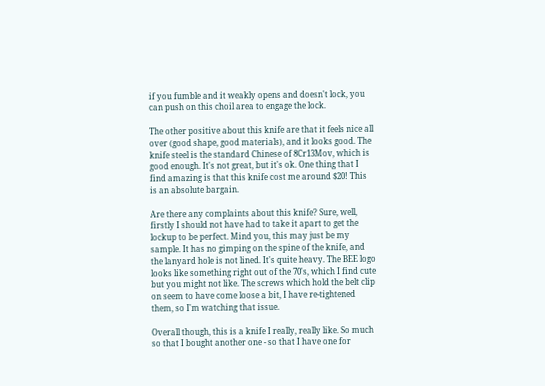if you fumble and it weakly opens and doesn't lock, you can push on this choil area to engage the lock.

The other positive about this knife are that it feels nice all over (good shape, good materials), and it looks good. The knife steel is the standard Chinese of 8Cr13Mov, which is good enough. It's not great, but it's ok. One thing that I find amazing is that this knife cost me around $20! This is an absolute bargain.

Are there any complaints about this knife? Sure, well, firstly I should not have had to take it apart to get the lockup to be perfect. Mind you, this may just be my sample. It has no gimping on the spine of the knife, and the lanyard hole is not lined. It's quite heavy. The BEE logo looks like something right out of the 70's, which I find cute but you might not like. The screws which hold the belt clip on seem to have come loose a bit, I have re-tightened them, so I'm watching that issue.

Overall though, this is a knife I really, really like. So much so that I bought another one - so that I have one for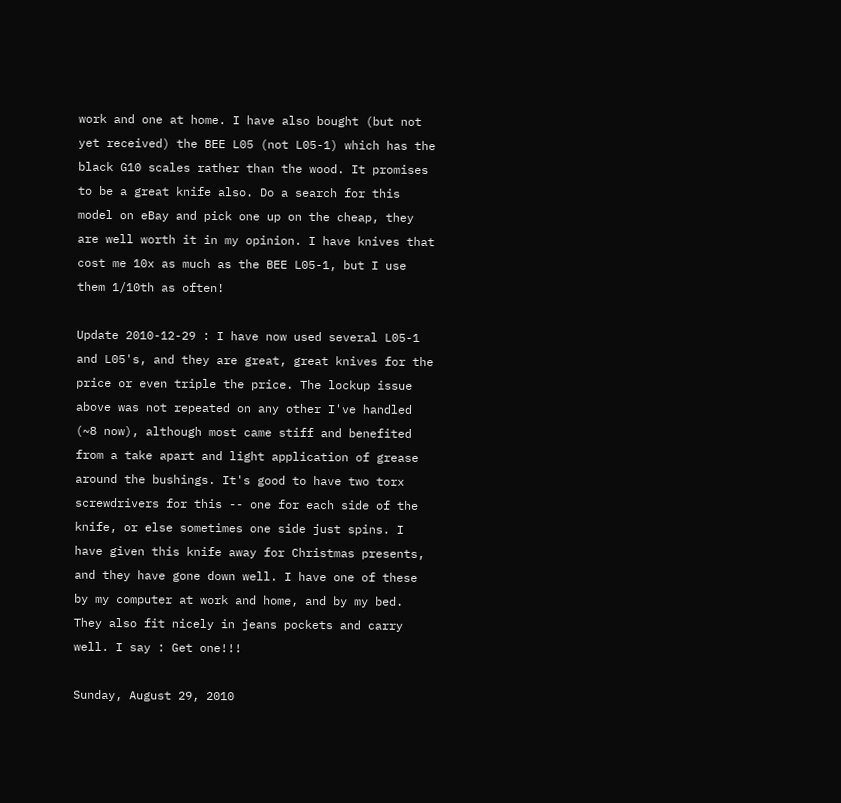work and one at home. I have also bought (but not yet received) the BEE L05 (not L05-1) which has the black G10 scales rather than the wood. It promises to be a great knife also. Do a search for this model on eBay and pick one up on the cheap, they are well worth it in my opinion. I have knives that cost me 10x as much as the BEE L05-1, but I use them 1/10th as often!

Update 2010-12-29 : I have now used several L05-1 and L05's, and they are great, great knives for the price or even triple the price. The lockup issue above was not repeated on any other I've handled (~8 now), although most came stiff and benefited from a take apart and light application of grease around the bushings. It's good to have two torx screwdrivers for this -- one for each side of the knife, or else sometimes one side just spins. I have given this knife away for Christmas presents, and they have gone down well. I have one of these by my computer at work and home, and by my bed. They also fit nicely in jeans pockets and carry well. I say : Get one!!!

Sunday, August 29, 2010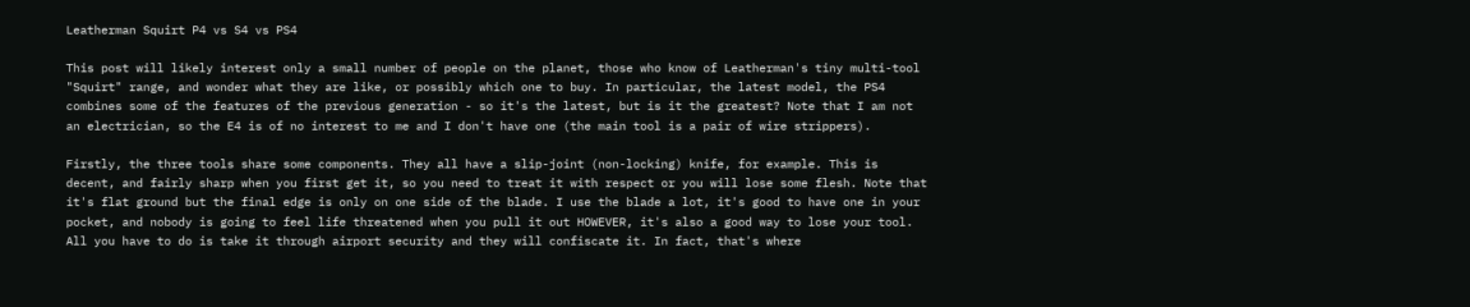Leatherman Squirt P4 vs S4 vs PS4

This post will likely interest only a small number of people on the planet, those who know of Leatherman's tiny multi-tool "Squirt" range, and wonder what they are like, or possibly which one to buy. In particular, the latest model, the PS4 combines some of the features of the previous generation - so it's the latest, but is it the greatest? Note that I am not an electrician, so the E4 is of no interest to me and I don't have one (the main tool is a pair of wire strippers).

Firstly, the three tools share some components. They all have a slip-joint (non-locking) knife, for example. This is decent, and fairly sharp when you first get it, so you need to treat it with respect or you will lose some flesh. Note that it's flat ground but the final edge is only on one side of the blade. I use the blade a lot, it's good to have one in your pocket, and nobody is going to feel life threatened when you pull it out HOWEVER, it's also a good way to lose your tool. All you have to do is take it through airport security and they will confiscate it. In fact, that's where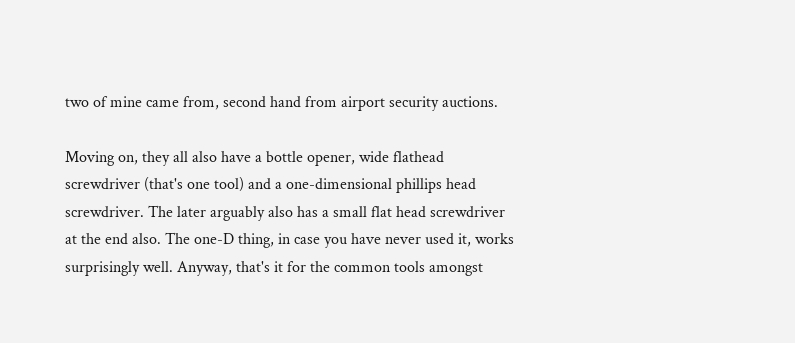two of mine came from, second hand from airport security auctions.

Moving on, they all also have a bottle opener, wide flathead screwdriver (that's one tool) and a one-dimensional phillips head screwdriver. The later arguably also has a small flat head screwdriver at the end also. The one-D thing, in case you have never used it, works surprisingly well. Anyway, that's it for the common tools amongst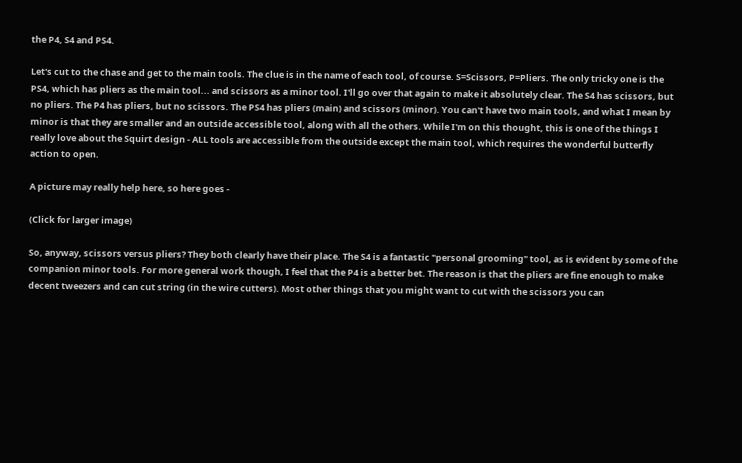the P4, S4 and PS4.

Let's cut to the chase and get to the main tools. The clue is in the name of each tool, of course. S=Scissors, P=Pliers. The only tricky one is the PS4, which has pliers as the main tool... and scissors as a minor tool. I'll go over that again to make it absolutely clear. The S4 has scissors, but no pliers. The P4 has pliers, but no scissors. The PS4 has pliers (main) and scissors (minor). You can't have two main tools, and what I mean by minor is that they are smaller and an outside accessible tool, along with all the others. While I'm on this thought, this is one of the things I really love about the Squirt design - ALL tools are accessible from the outside except the main tool, which requires the wonderful butterfly action to open.

A picture may really help here, so here goes -

(Click for larger image)

So, anyway, scissors versus pliers? They both clearly have their place. The S4 is a fantastic "personal grooming" tool, as is evident by some of the companion minor tools. For more general work though, I feel that the P4 is a better bet. The reason is that the pliers are fine enough to make decent tweezers and can cut string (in the wire cutters). Most other things that you might want to cut with the scissors you can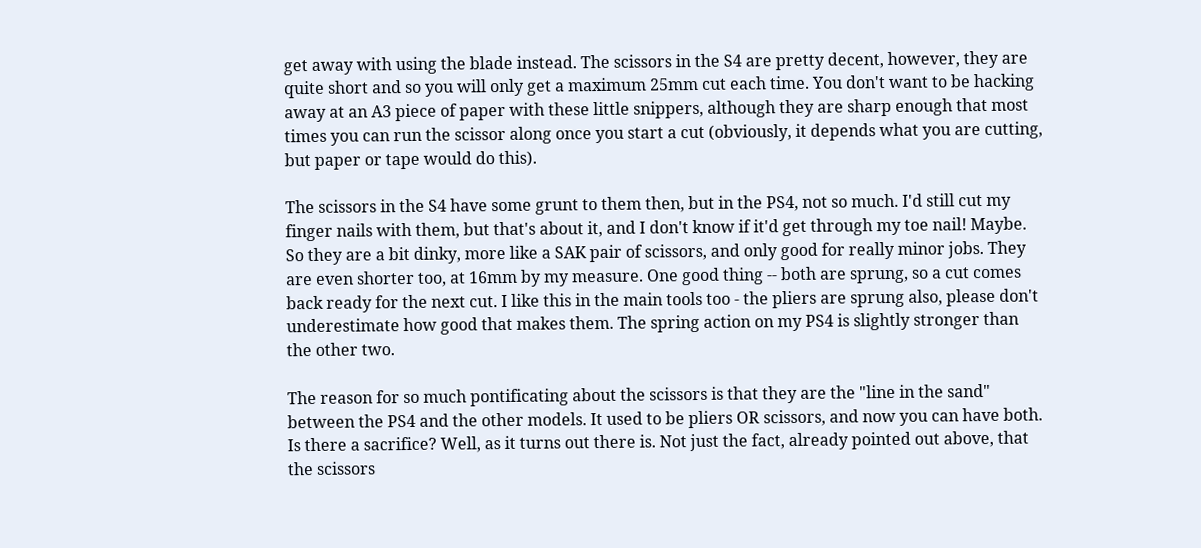get away with using the blade instead. The scissors in the S4 are pretty decent, however, they are quite short and so you will only get a maximum 25mm cut each time. You don't want to be hacking away at an A3 piece of paper with these little snippers, although they are sharp enough that most times you can run the scissor along once you start a cut (obviously, it depends what you are cutting, but paper or tape would do this).

The scissors in the S4 have some grunt to them then, but in the PS4, not so much. I'd still cut my finger nails with them, but that's about it, and I don't know if it'd get through my toe nail! Maybe. So they are a bit dinky, more like a SAK pair of scissors, and only good for really minor jobs. They are even shorter too, at 16mm by my measure. One good thing -- both are sprung, so a cut comes back ready for the next cut. I like this in the main tools too - the pliers are sprung also, please don't underestimate how good that makes them. The spring action on my PS4 is slightly stronger than the other two.

The reason for so much pontificating about the scissors is that they are the "line in the sand" between the PS4 and the other models. It used to be pliers OR scissors, and now you can have both. Is there a sacrifice? Well, as it turns out there is. Not just the fact, already pointed out above, that the scissors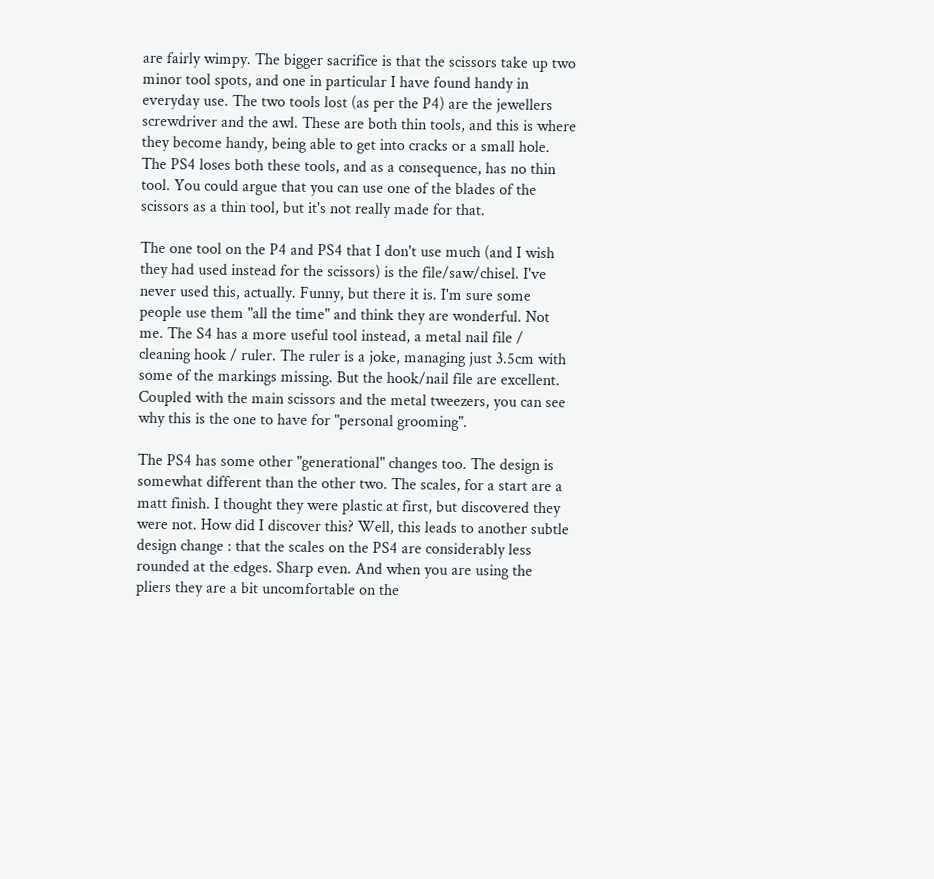are fairly wimpy. The bigger sacrifice is that the scissors take up two minor tool spots, and one in particular I have found handy in everyday use. The two tools lost (as per the P4) are the jewellers screwdriver and the awl. These are both thin tools, and this is where they become handy, being able to get into cracks or a small hole. The PS4 loses both these tools, and as a consequence, has no thin tool. You could argue that you can use one of the blades of the scissors as a thin tool, but it's not really made for that.

The one tool on the P4 and PS4 that I don't use much (and I wish they had used instead for the scissors) is the file/saw/chisel. I've never used this, actually. Funny, but there it is. I'm sure some people use them "all the time" and think they are wonderful. Not me. The S4 has a more useful tool instead, a metal nail file / cleaning hook / ruler. The ruler is a joke, managing just 3.5cm with some of the markings missing. But the hook/nail file are excellent. Coupled with the main scissors and the metal tweezers, you can see why this is the one to have for "personal grooming".

The PS4 has some other "generational" changes too. The design is somewhat different than the other two. The scales, for a start are a matt finish. I thought they were plastic at first, but discovered they were not. How did I discover this? Well, this leads to another subtle design change : that the scales on the PS4 are considerably less rounded at the edges. Sharp even. And when you are using the pliers they are a bit uncomfortable on the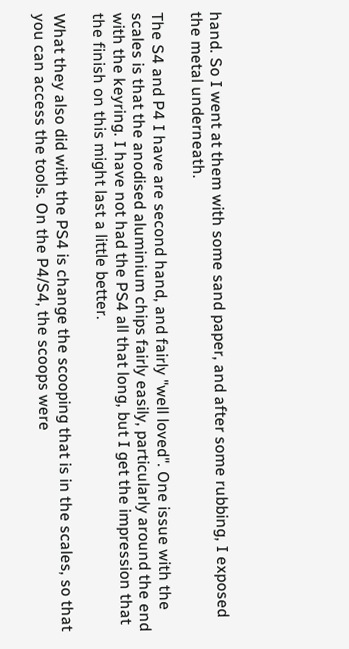hand. So I went at them with some sand paper, and after some rubbing, I exposed the metal underneath.

The S4 and P4 I have are second hand, and fairly "well loved". One issue with the scales is that the anodised aluminium chips fairly easily, particularly around the end with the keyring. I have not had the PS4 all that long, but I get the impression that the finish on this might last a little better.

What they also did with the PS4 is change the scooping that is in the scales, so that you can access the tools. On the P4/S4, the scoops were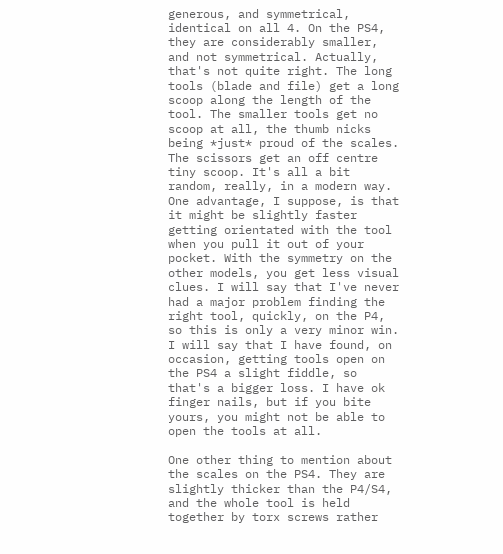generous, and symmetrical, identical on all 4. On the PS4, they are considerably smaller, and not symmetrical. Actually, that's not quite right. The long tools (blade and file) get a long scoop along the length of the tool. The smaller tools get no scoop at all, the thumb nicks being *just* proud of the scales. The scissors get an off centre tiny scoop. It's all a bit random, really, in a modern way. One advantage, I suppose, is that it might be slightly faster getting orientated with the tool when you pull it out of your pocket. With the symmetry on the other models, you get less visual clues. I will say that I've never had a major problem finding the right tool, quickly, on the P4, so this is only a very minor win. I will say that I have found, on occasion, getting tools open on the PS4 a slight fiddle, so that's a bigger loss. I have ok finger nails, but if you bite yours, you might not be able to open the tools at all.

One other thing to mention about the scales on the PS4. They are slightly thicker than the P4/S4, and the whole tool is held together by torx screws rather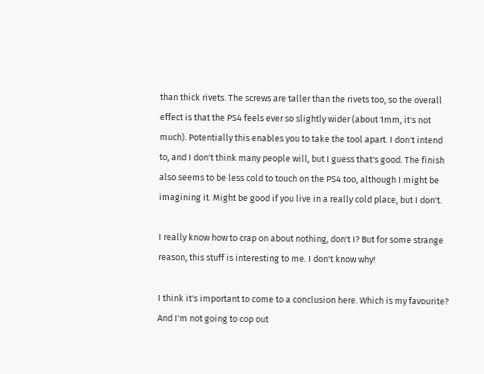than thick rivets. The screws are taller than the rivets too, so the overall effect is that the PS4 feels ever so slightly wider (about 1mm, it's not much). Potentially this enables you to take the tool apart. I don't intend to, and I don't think many people will, but I guess that's good. The finish also seems to be less cold to touch on the PS4 too, although I might be imagining it. Might be good if you live in a really cold place, but I don't.

I really know how to crap on about nothing, don't I? But for some strange reason, this stuff is interesting to me. I don't know why!

I think it's important to come to a conclusion here. Which is my favourite? And I'm not going to cop out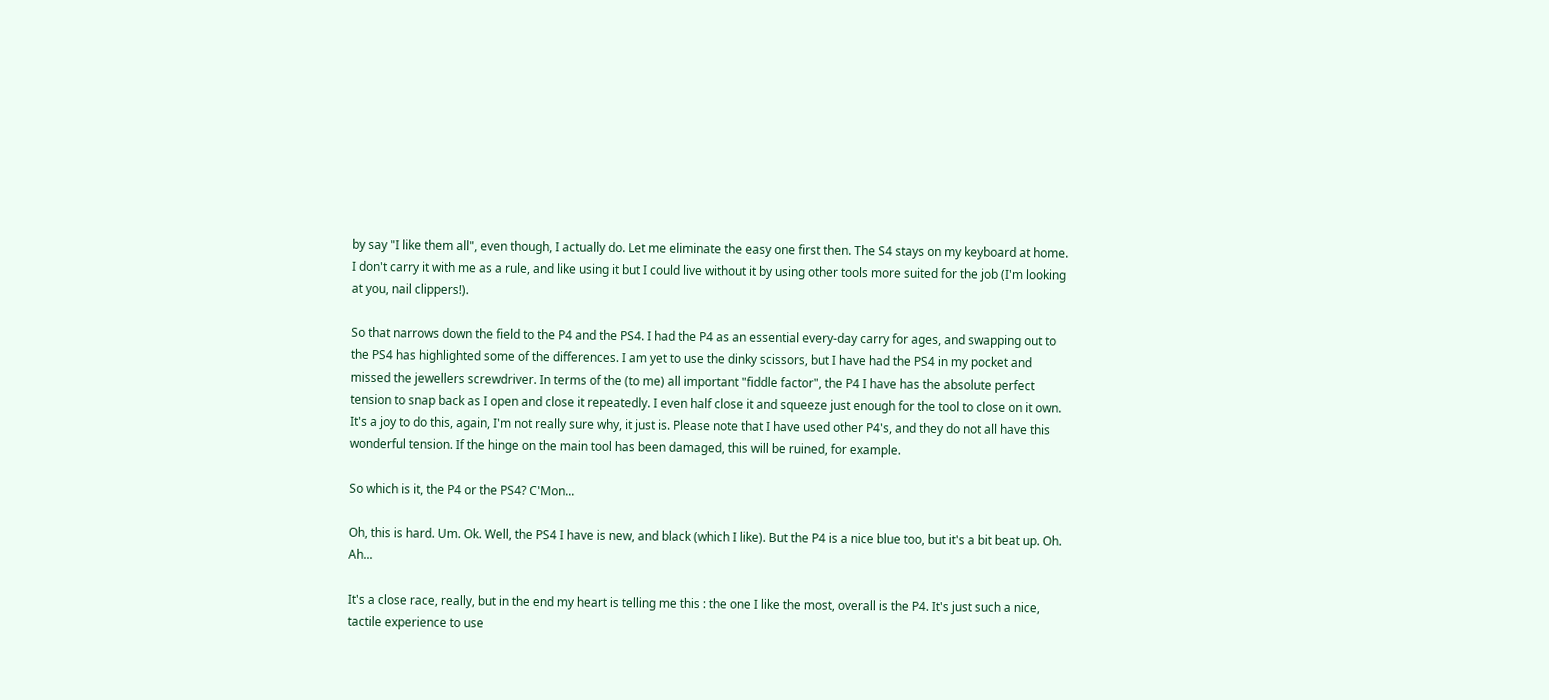by say "I like them all", even though, I actually do. Let me eliminate the easy one first then. The S4 stays on my keyboard at home. I don't carry it with me as a rule, and like using it but I could live without it by using other tools more suited for the job (I'm looking at you, nail clippers!).

So that narrows down the field to the P4 and the PS4. I had the P4 as an essential every-day carry for ages, and swapping out to the PS4 has highlighted some of the differences. I am yet to use the dinky scissors, but I have had the PS4 in my pocket and missed the jewellers screwdriver. In terms of the (to me) all important "fiddle factor", the P4 I have has the absolute perfect tension to snap back as I open and close it repeatedly. I even half close it and squeeze just enough for the tool to close on it own. It's a joy to do this, again, I'm not really sure why, it just is. Please note that I have used other P4's, and they do not all have this wonderful tension. If the hinge on the main tool has been damaged, this will be ruined, for example.

So which is it, the P4 or the PS4? C'Mon...

Oh, this is hard. Um. Ok. Well, the PS4 I have is new, and black (which I like). But the P4 is a nice blue too, but it's a bit beat up. Oh. Ah...

It's a close race, really, but in the end my heart is telling me this : the one I like the most, overall is the P4. It's just such a nice, tactile experience to use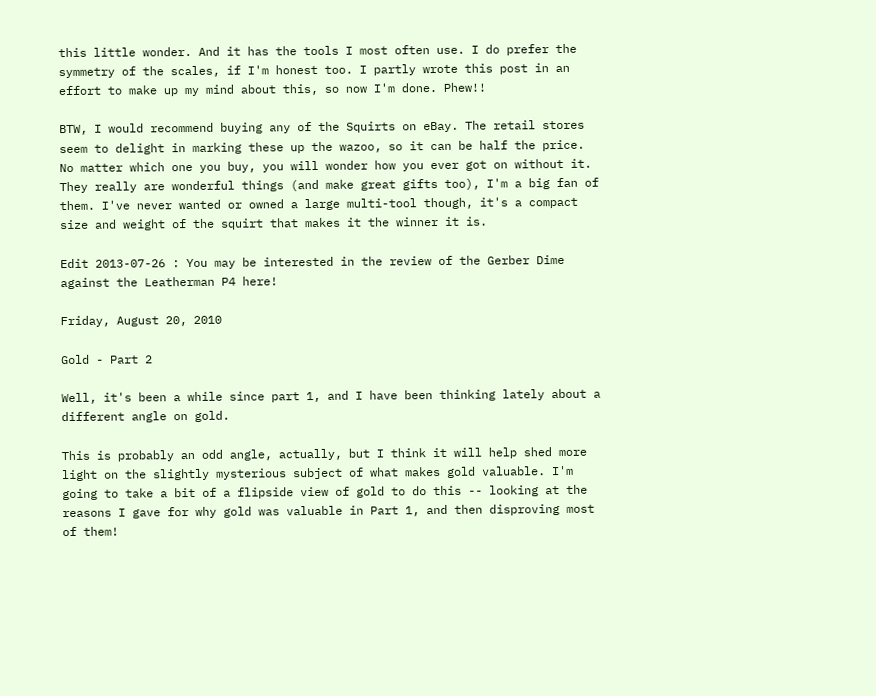this little wonder. And it has the tools I most often use. I do prefer the symmetry of the scales, if I'm honest too. I partly wrote this post in an effort to make up my mind about this, so now I'm done. Phew!!

BTW, I would recommend buying any of the Squirts on eBay. The retail stores seem to delight in marking these up the wazoo, so it can be half the price. No matter which one you buy, you will wonder how you ever got on without it. They really are wonderful things (and make great gifts too), I'm a big fan of them. I've never wanted or owned a large multi-tool though, it's a compact size and weight of the squirt that makes it the winner it is.

Edit 2013-07-26 : You may be interested in the review of the Gerber Dime against the Leatherman P4 here!

Friday, August 20, 2010

Gold - Part 2

Well, it's been a while since part 1, and I have been thinking lately about a different angle on gold.

This is probably an odd angle, actually, but I think it will help shed more light on the slightly mysterious subject of what makes gold valuable. I'm going to take a bit of a flipside view of gold to do this -- looking at the reasons I gave for why gold was valuable in Part 1, and then disproving most of them!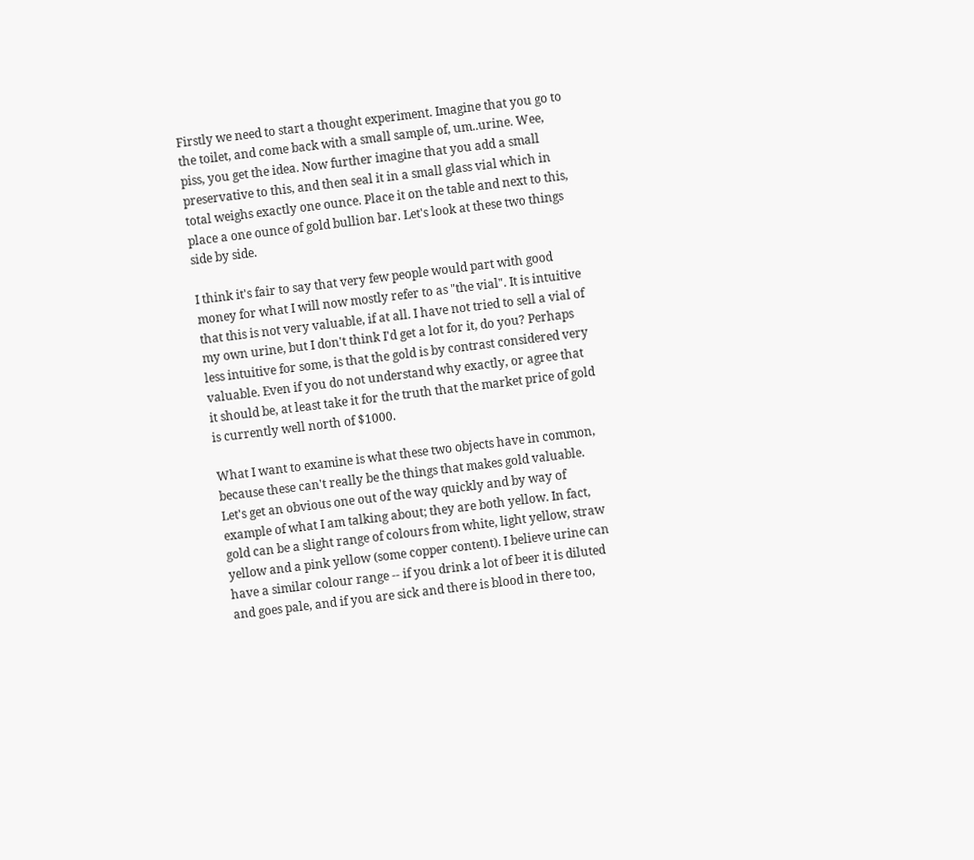Firstly we need to start a thought experiment. Imagine that you go to the toilet, and come back with a small sample of, um..urine. Wee, piss, you get the idea. Now further imagine that you add a small preservative to this, and then seal it in a small glass vial which in total weighs exactly one ounce. Place it on the table and next to this, place a one ounce of gold bullion bar. Let's look at these two things side by side.

I think it's fair to say that very few people would part with good money for what I will now mostly refer to as "the vial". It is intuitive that this is not very valuable, if at all. I have not tried to sell a vial of my own urine, but I don't think I'd get a lot for it, do you? Perhaps less intuitive for some, is that the gold is by contrast considered very valuable. Even if you do not understand why exactly, or agree that it should be, at least take it for the truth that the market price of gold is currently well north of $1000.

What I want to examine is what these two objects have in common, because these can't really be the things that makes gold valuable. Let's get an obvious one out of the way quickly and by way of example of what I am talking about; they are both yellow. In fact, gold can be a slight range of colours from white, light yellow, straw yellow and a pink yellow (some copper content). I believe urine can have a similar colour range -- if you drink a lot of beer it is diluted and goes pale, and if you are sick and there is blood in there too,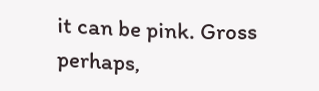it can be pink. Gross perhaps,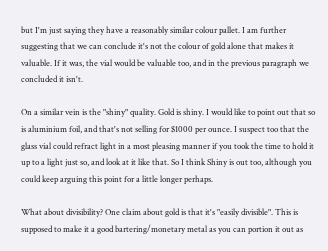but I'm just saying they have a reasonably similar colour pallet. I am further suggesting that we can conclude it's not the colour of gold alone that makes it valuable. If it was, the vial would be valuable too, and in the previous paragraph we concluded it isn't.

On a similar vein is the "shiny" quality. Gold is shiny. I would like to point out that so is aluminium foil, and that's not selling for $1000 per ounce. I suspect too that the glass vial could refract light in a most pleasing manner if you took the time to hold it up to a light just so, and look at it like that. So I think Shiny is out too, although you could keep arguing this point for a little longer perhaps.

What about divisibility? One claim about gold is that it's "easily divisible". This is supposed to make it a good bartering/monetary metal as you can portion it out as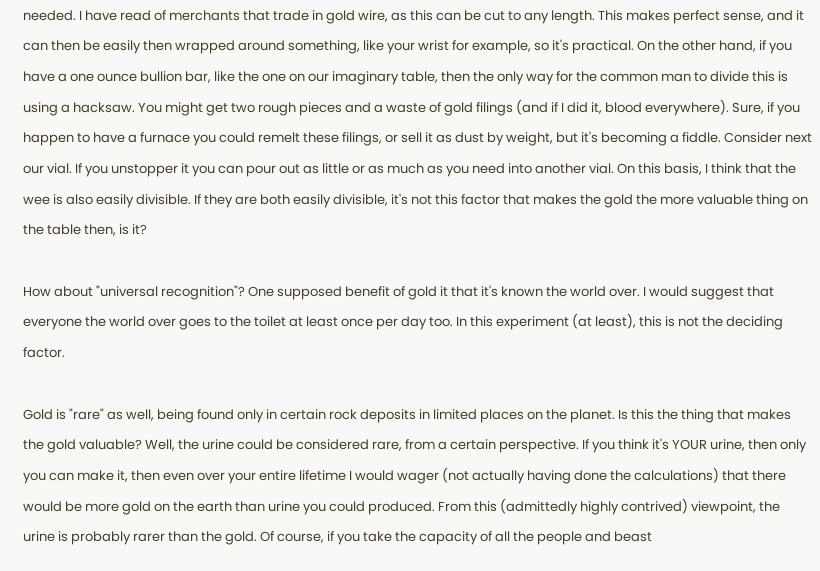needed. I have read of merchants that trade in gold wire, as this can be cut to any length. This makes perfect sense, and it can then be easily then wrapped around something, like your wrist for example, so it's practical. On the other hand, if you have a one ounce bullion bar, like the one on our imaginary table, then the only way for the common man to divide this is using a hacksaw. You might get two rough pieces and a waste of gold filings (and if I did it, blood everywhere). Sure, if you happen to have a furnace you could remelt these filings, or sell it as dust by weight, but it's becoming a fiddle. Consider next our vial. If you unstopper it you can pour out as little or as much as you need into another vial. On this basis, I think that the wee is also easily divisible. If they are both easily divisible, it's not this factor that makes the gold the more valuable thing on the table then, is it?

How about "universal recognition"? One supposed benefit of gold it that it's known the world over. I would suggest that everyone the world over goes to the toilet at least once per day too. In this experiment (at least), this is not the deciding factor.

Gold is "rare" as well, being found only in certain rock deposits in limited places on the planet. Is this the thing that makes the gold valuable? Well, the urine could be considered rare, from a certain perspective. If you think it's YOUR urine, then only you can make it, then even over your entire lifetime I would wager (not actually having done the calculations) that there would be more gold on the earth than urine you could produced. From this (admittedly highly contrived) viewpoint, the urine is probably rarer than the gold. Of course, if you take the capacity of all the people and beast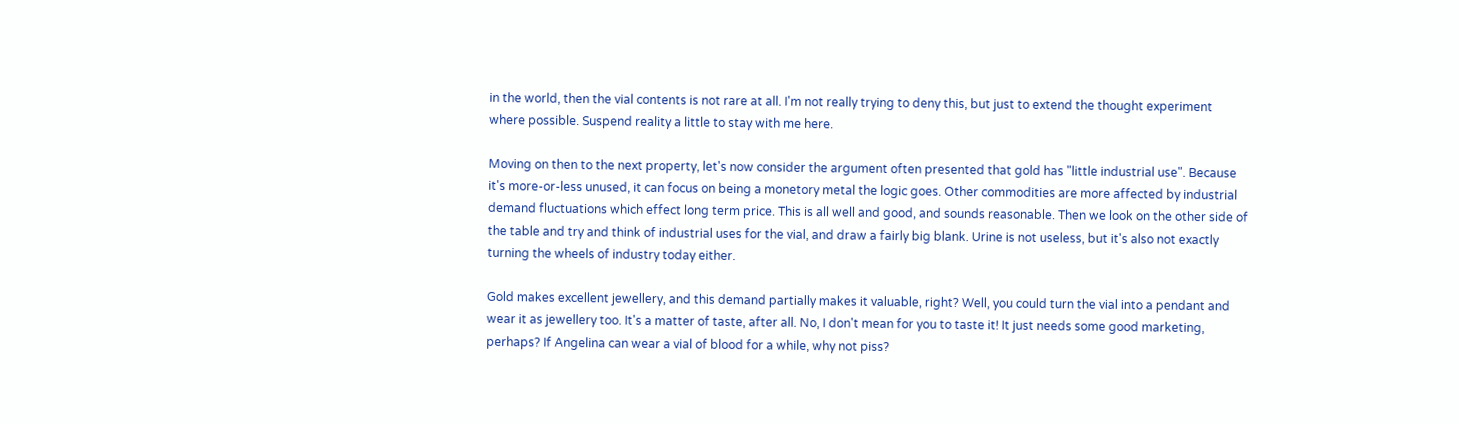in the world, then the vial contents is not rare at all. I'm not really trying to deny this, but just to extend the thought experiment where possible. Suspend reality a little to stay with me here.

Moving on then to the next property, let's now consider the argument often presented that gold has "little industrial use". Because it's more-or-less unused, it can focus on being a monetory metal the logic goes. Other commodities are more affected by industrial demand fluctuations which effect long term price. This is all well and good, and sounds reasonable. Then we look on the other side of the table and try and think of industrial uses for the vial, and draw a fairly big blank. Urine is not useless, but it's also not exactly turning the wheels of industry today either.

Gold makes excellent jewellery, and this demand partially makes it valuable, right? Well, you could turn the vial into a pendant and wear it as jewellery too. It's a matter of taste, after all. No, I don't mean for you to taste it! It just needs some good marketing, perhaps? If Angelina can wear a vial of blood for a while, why not piss?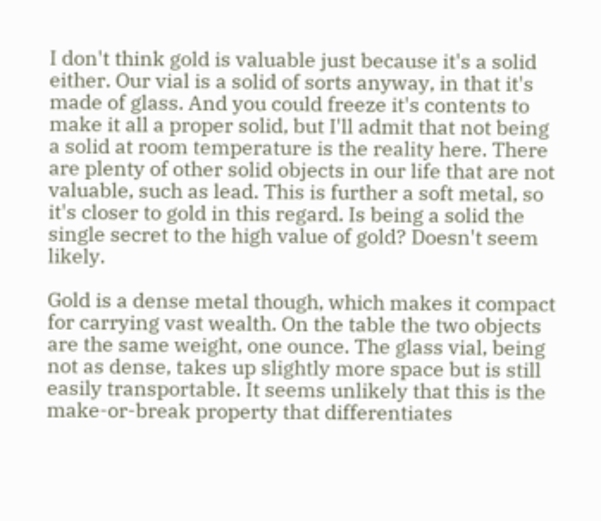I don't think gold is valuable just because it's a solid either. Our vial is a solid of sorts anyway, in that it's made of glass. And you could freeze it's contents to make it all a proper solid, but I'll admit that not being a solid at room temperature is the reality here. There are plenty of other solid objects in our life that are not valuable, such as lead. This is further a soft metal, so it's closer to gold in this regard. Is being a solid the single secret to the high value of gold? Doesn't seem likely.

Gold is a dense metal though, which makes it compact for carrying vast wealth. On the table the two objects are the same weight, one ounce. The glass vial, being not as dense, takes up slightly more space but is still easily transportable. It seems unlikely that this is the make-or-break property that differentiates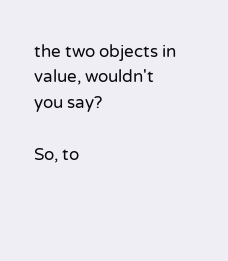the two objects in value, wouldn't you say?

So, to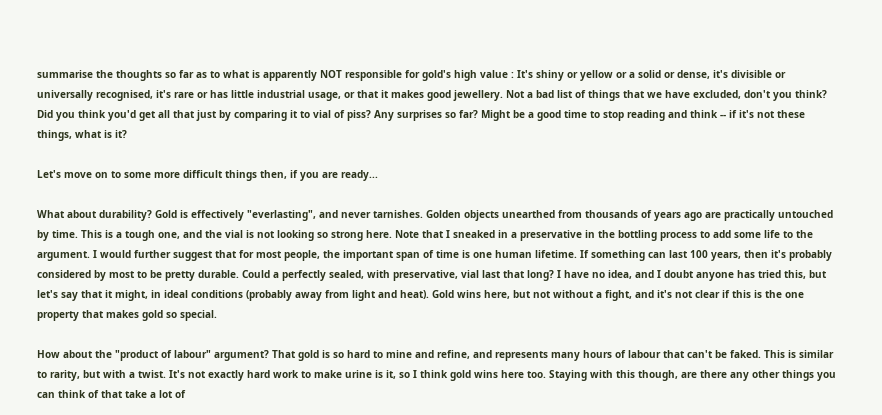summarise the thoughts so far as to what is apparently NOT responsible for gold's high value : It's shiny or yellow or a solid or dense, it's divisible or universally recognised, it's rare or has little industrial usage, or that it makes good jewellery. Not a bad list of things that we have excluded, don't you think? Did you think you'd get all that just by comparing it to vial of piss? Any surprises so far? Might be a good time to stop reading and think -- if it's not these things, what is it?

Let's move on to some more difficult things then, if you are ready...

What about durability? Gold is effectively "everlasting", and never tarnishes. Golden objects unearthed from thousands of years ago are practically untouched by time. This is a tough one, and the vial is not looking so strong here. Note that I sneaked in a preservative in the bottling process to add some life to the argument. I would further suggest that for most people, the important span of time is one human lifetime. If something can last 100 years, then it's probably considered by most to be pretty durable. Could a perfectly sealed, with preservative, vial last that long? I have no idea, and I doubt anyone has tried this, but let's say that it might, in ideal conditions (probably away from light and heat). Gold wins here, but not without a fight, and it's not clear if this is the one property that makes gold so special.

How about the "product of labour" argument? That gold is so hard to mine and refine, and represents many hours of labour that can't be faked. This is similar to rarity, but with a twist. It's not exactly hard work to make urine is it, so I think gold wins here too. Staying with this though, are there any other things you can think of that take a lot of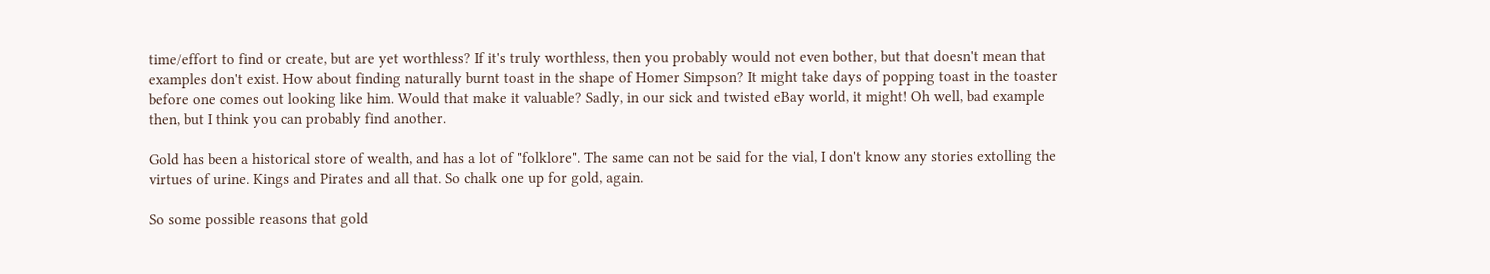time/effort to find or create, but are yet worthless? If it's truly worthless, then you probably would not even bother, but that doesn't mean that examples don't exist. How about finding naturally burnt toast in the shape of Homer Simpson? It might take days of popping toast in the toaster before one comes out looking like him. Would that make it valuable? Sadly, in our sick and twisted eBay world, it might! Oh well, bad example then, but I think you can probably find another.

Gold has been a historical store of wealth, and has a lot of "folklore". The same can not be said for the vial, I don't know any stories extolling the virtues of urine. Kings and Pirates and all that. So chalk one up for gold, again.

So some possible reasons that gold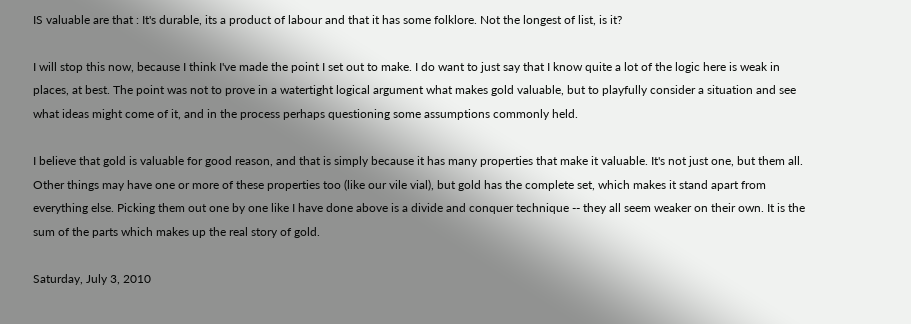IS valuable are that : It's durable, its a product of labour and that it has some folklore. Not the longest of list, is it?

I will stop this now, because I think I've made the point I set out to make. I do want to just say that I know quite a lot of the logic here is weak in places, at best. The point was not to prove in a watertight logical argument what makes gold valuable, but to playfully consider a situation and see what ideas might come of it, and in the process perhaps questioning some assumptions commonly held.

I believe that gold is valuable for good reason, and that is simply because it has many properties that make it valuable. It's not just one, but them all. Other things may have one or more of these properties too (like our vile vial), but gold has the complete set, which makes it stand apart from everything else. Picking them out one by one like I have done above is a divide and conquer technique -- they all seem weaker on their own. It is the sum of the parts which makes up the real story of gold.

Saturday, July 3, 2010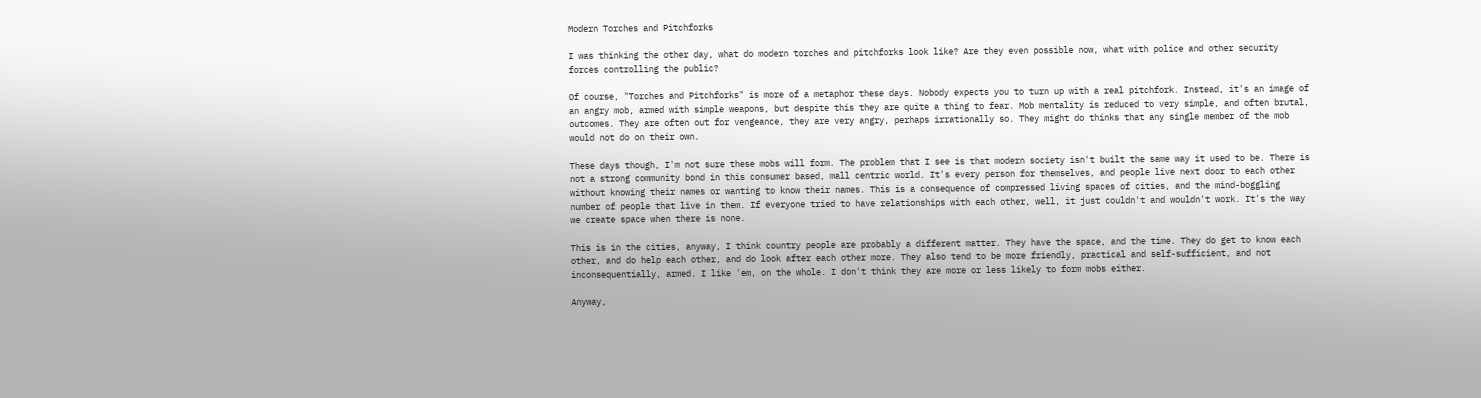Modern Torches and Pitchforks

I was thinking the other day, what do modern torches and pitchforks look like? Are they even possible now, what with police and other security forces controlling the public?

Of course, "Torches and Pitchforks" is more of a metaphor these days. Nobody expects you to turn up with a real pitchfork. Instead, it's an image of an angry mob, armed with simple weapons, but despite this they are quite a thing to fear. Mob mentality is reduced to very simple, and often brutal, outcomes. They are often out for vengeance, they are very angry, perhaps irrationally so. They might do thinks that any single member of the mob would not do on their own.

These days though, I'm not sure these mobs will form. The problem that I see is that modern society isn't built the same way it used to be. There is not a strong community bond in this consumer based, mall centric world. It's every person for themselves, and people live next door to each other without knowing their names or wanting to know their names. This is a consequence of compressed living spaces of cities, and the mind-boggling number of people that live in them. If everyone tried to have relationships with each other, well, it just couldn't and wouldn't work. It's the way we create space when there is none.

This is in the cities, anyway, I think country people are probably a different matter. They have the space, and the time. They do get to know each other, and do help each other, and do look after each other more. They also tend to be more friendly, practical and self-sufficient, and not inconsequentially, armed. I like 'em, on the whole. I don't think they are more or less likely to form mobs either.

Anyway,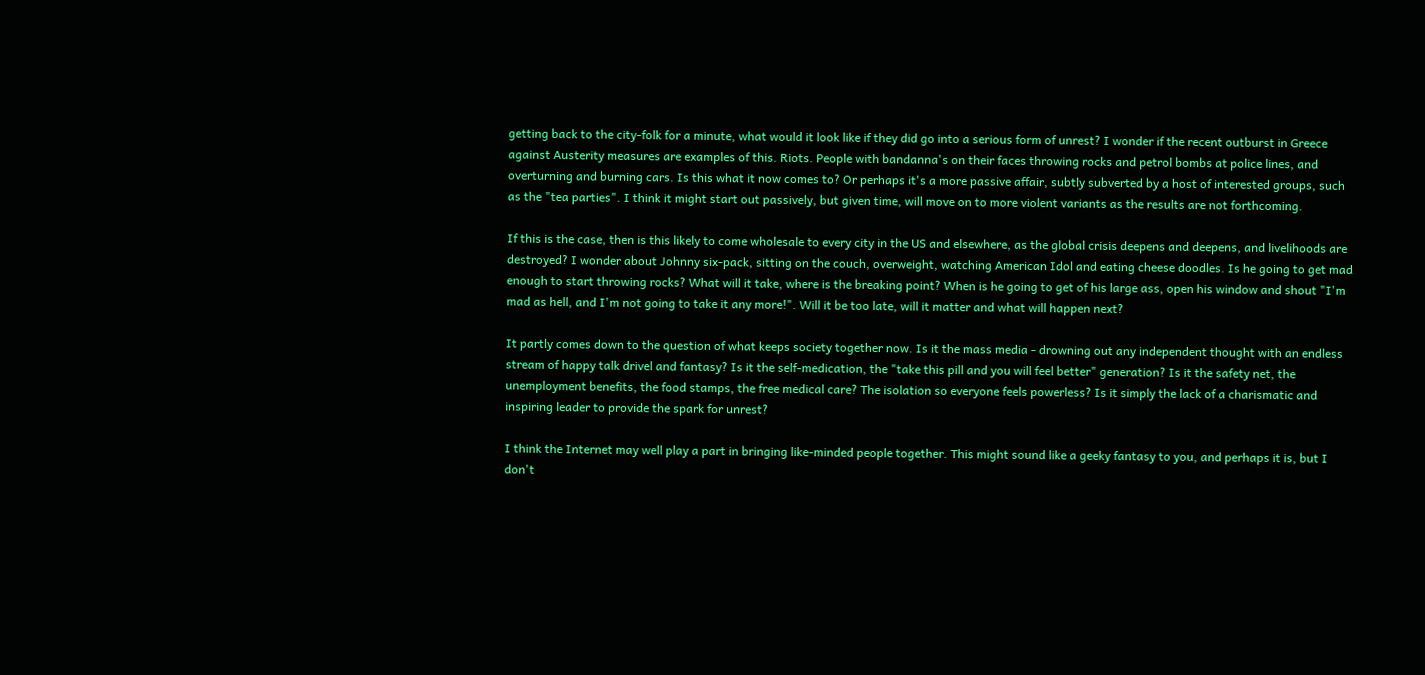getting back to the city-folk for a minute, what would it look like if they did go into a serious form of unrest? I wonder if the recent outburst in Greece against Austerity measures are examples of this. Riots. People with bandanna's on their faces throwing rocks and petrol bombs at police lines, and overturning and burning cars. Is this what it now comes to? Or perhaps it's a more passive affair, subtly subverted by a host of interested groups, such as the "tea parties". I think it might start out passively, but given time, will move on to more violent variants as the results are not forthcoming.

If this is the case, then is this likely to come wholesale to every city in the US and elsewhere, as the global crisis deepens and deepens, and livelihoods are destroyed? I wonder about Johnny six-pack, sitting on the couch, overweight, watching American Idol and eating cheese doodles. Is he going to get mad enough to start throwing rocks? What will it take, where is the breaking point? When is he going to get of his large ass, open his window and shout "I'm mad as hell, and I'm not going to take it any more!". Will it be too late, will it matter and what will happen next?

It partly comes down to the question of what keeps society together now. Is it the mass media - drowning out any independent thought with an endless stream of happy talk drivel and fantasy? Is it the self-medication, the "take this pill and you will feel better" generation? Is it the safety net, the unemployment benefits, the food stamps, the free medical care? The isolation so everyone feels powerless? Is it simply the lack of a charismatic and inspiring leader to provide the spark for unrest?

I think the Internet may well play a part in bringing like-minded people together. This might sound like a geeky fantasy to you, and perhaps it is, but I don't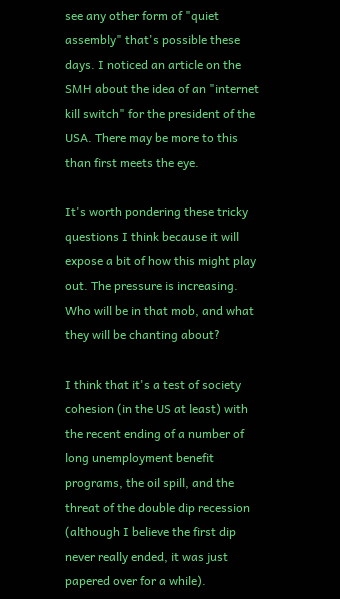see any other form of "quiet assembly" that's possible these days. I noticed an article on the SMH about the idea of an "internet kill switch" for the president of the USA. There may be more to this than first meets the eye.

It's worth pondering these tricky questions I think because it will expose a bit of how this might play out. The pressure is increasing. Who will be in that mob, and what they will be chanting about?

I think that it's a test of society cohesion (in the US at least) with the recent ending of a number of long unemployment benefit programs, the oil spill, and the threat of the double dip recession (although I believe the first dip never really ended, it was just papered over for a while).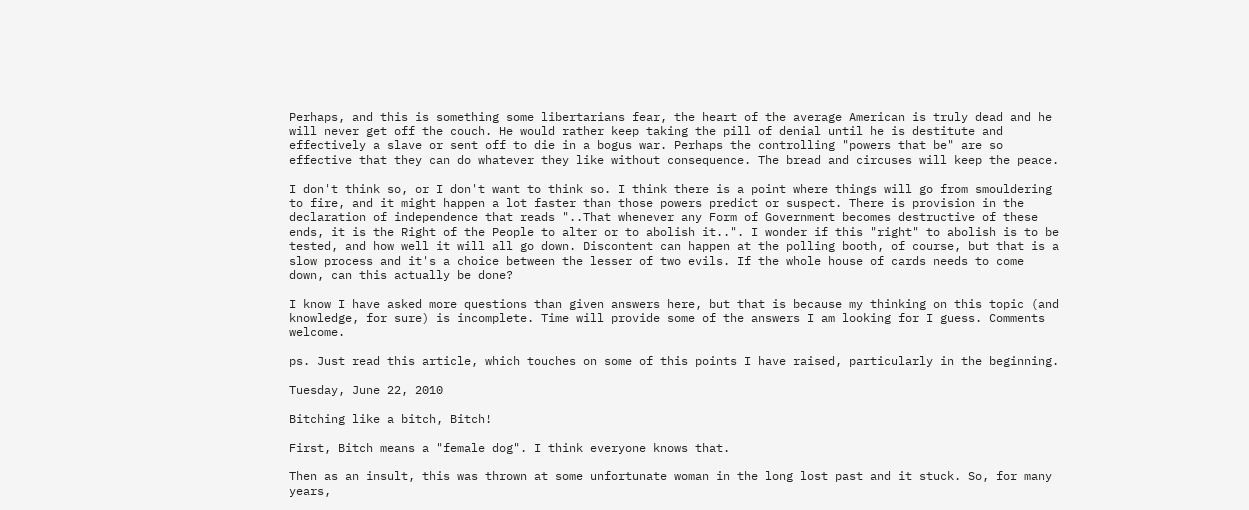Perhaps, and this is something some libertarians fear, the heart of the average American is truly dead and he will never get off the couch. He would rather keep taking the pill of denial until he is destitute and effectively a slave or sent off to die in a bogus war. Perhaps the controlling "powers that be" are so effective that they can do whatever they like without consequence. The bread and circuses will keep the peace.

I don't think so, or I don't want to think so. I think there is a point where things will go from smouldering to fire, and it might happen a lot faster than those powers predict or suspect. There is provision in the declaration of independence that reads "..That whenever any Form of Government becomes destructive of these ends, it is the Right of the People to alter or to abolish it..". I wonder if this "right" to abolish is to be tested, and how well it will all go down. Discontent can happen at the polling booth, of course, but that is a slow process and it's a choice between the lesser of two evils. If the whole house of cards needs to come down, can this actually be done?

I know I have asked more questions than given answers here, but that is because my thinking on this topic (and knowledge, for sure) is incomplete. Time will provide some of the answers I am looking for I guess. Comments welcome.

ps. Just read this article, which touches on some of this points I have raised, particularly in the beginning.

Tuesday, June 22, 2010

Bitching like a bitch, Bitch!

First, Bitch means a "female dog". I think everyone knows that.

Then as an insult, this was thrown at some unfortunate woman in the long lost past and it stuck. So, for many years,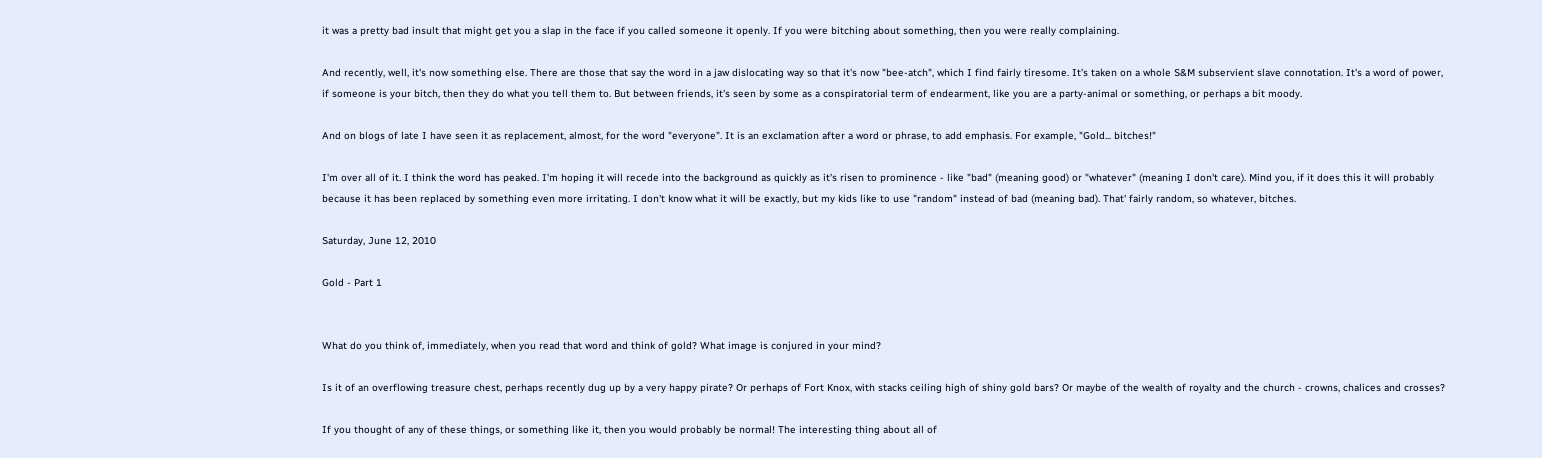it was a pretty bad insult that might get you a slap in the face if you called someone it openly. If you were bitching about something, then you were really complaining.

And recently, well, it's now something else. There are those that say the word in a jaw dislocating way so that it's now "bee-atch", which I find fairly tiresome. It's taken on a whole S&M subservient slave connotation. It's a word of power, if someone is your bitch, then they do what you tell them to. But between friends, it's seen by some as a conspiratorial term of endearment, like you are a party-animal or something, or perhaps a bit moody.

And on blogs of late I have seen it as replacement, almost, for the word "everyone". It is an exclamation after a word or phrase, to add emphasis. For example, "Gold... bitches!"

I'm over all of it. I think the word has peaked. I'm hoping it will recede into the background as quickly as it's risen to prominence - like "bad" (meaning good) or "whatever" (meaning I don't care). Mind you, if it does this it will probably because it has been replaced by something even more irritating. I don't know what it will be exactly, but my kids like to use "random" instead of bad (meaning bad). That' fairly random, so whatever, bitches.

Saturday, June 12, 2010

Gold - Part 1


What do you think of, immediately, when you read that word and think of gold? What image is conjured in your mind?

Is it of an overflowing treasure chest, perhaps recently dug up by a very happy pirate? Or perhaps of Fort Knox, with stacks ceiling high of shiny gold bars? Or maybe of the wealth of royalty and the church - crowns, chalices and crosses?

If you thought of any of these things, or something like it, then you would probably be normal! The interesting thing about all of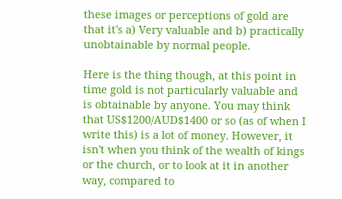these images or perceptions of gold are that it's a) Very valuable and b) practically unobtainable by normal people.

Here is the thing though, at this point in time gold is not particularly valuable and is obtainable by anyone. You may think that US$1200/AUD$1400 or so (as of when I write this) is a lot of money. However, it isn't when you think of the wealth of kings or the church, or to look at it in another way, compared to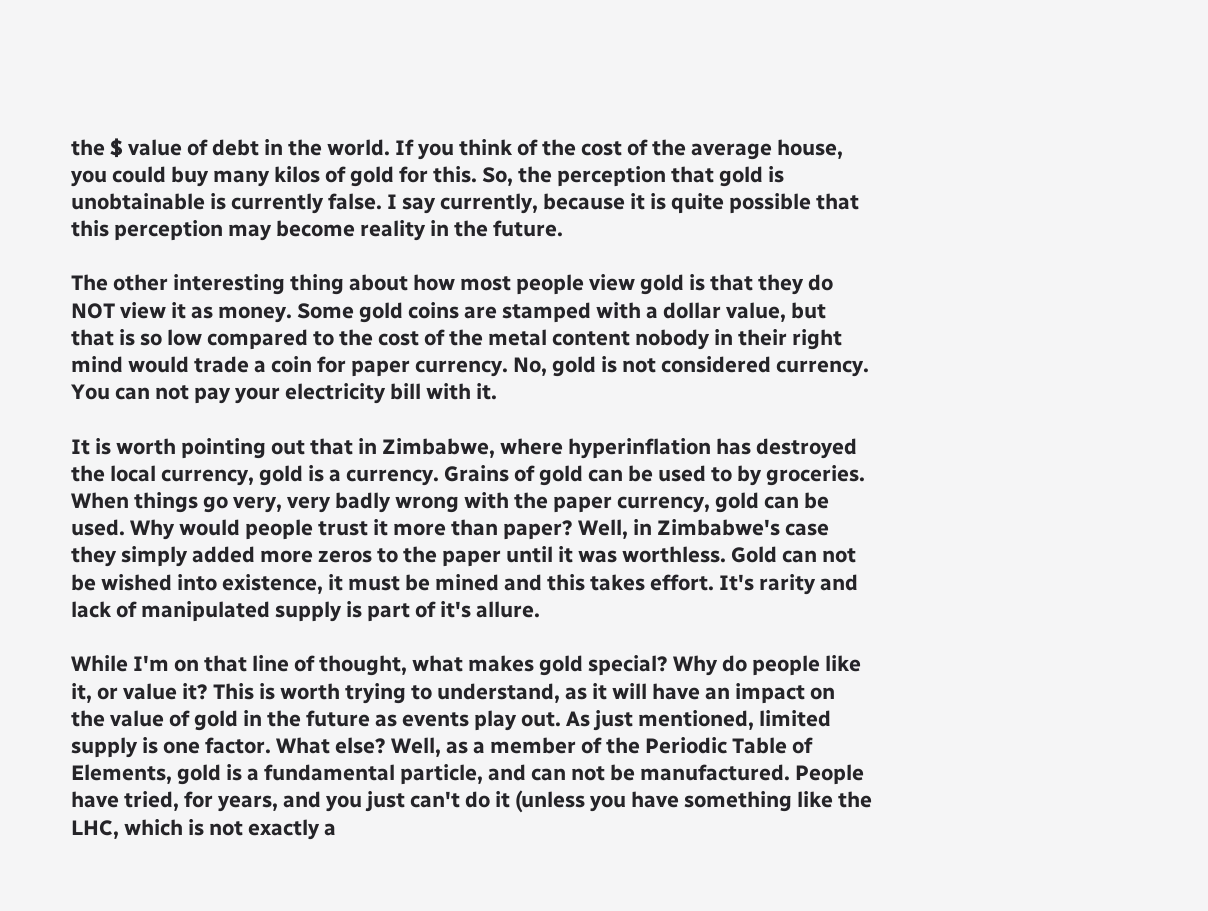the $ value of debt in the world. If you think of the cost of the average house, you could buy many kilos of gold for this. So, the perception that gold is unobtainable is currently false. I say currently, because it is quite possible that this perception may become reality in the future.

The other interesting thing about how most people view gold is that they do NOT view it as money. Some gold coins are stamped with a dollar value, but that is so low compared to the cost of the metal content nobody in their right mind would trade a coin for paper currency. No, gold is not considered currency. You can not pay your electricity bill with it.

It is worth pointing out that in Zimbabwe, where hyperinflation has destroyed the local currency, gold is a currency. Grains of gold can be used to by groceries. When things go very, very badly wrong with the paper currency, gold can be used. Why would people trust it more than paper? Well, in Zimbabwe's case they simply added more zeros to the paper until it was worthless. Gold can not be wished into existence, it must be mined and this takes effort. It's rarity and lack of manipulated supply is part of it's allure.

While I'm on that line of thought, what makes gold special? Why do people like it, or value it? This is worth trying to understand, as it will have an impact on the value of gold in the future as events play out. As just mentioned, limited supply is one factor. What else? Well, as a member of the Periodic Table of Elements, gold is a fundamental particle, and can not be manufactured. People have tried, for years, and you just can't do it (unless you have something like the LHC, which is not exactly a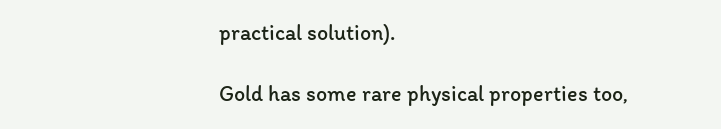practical solution).

Gold has some rare physical properties too,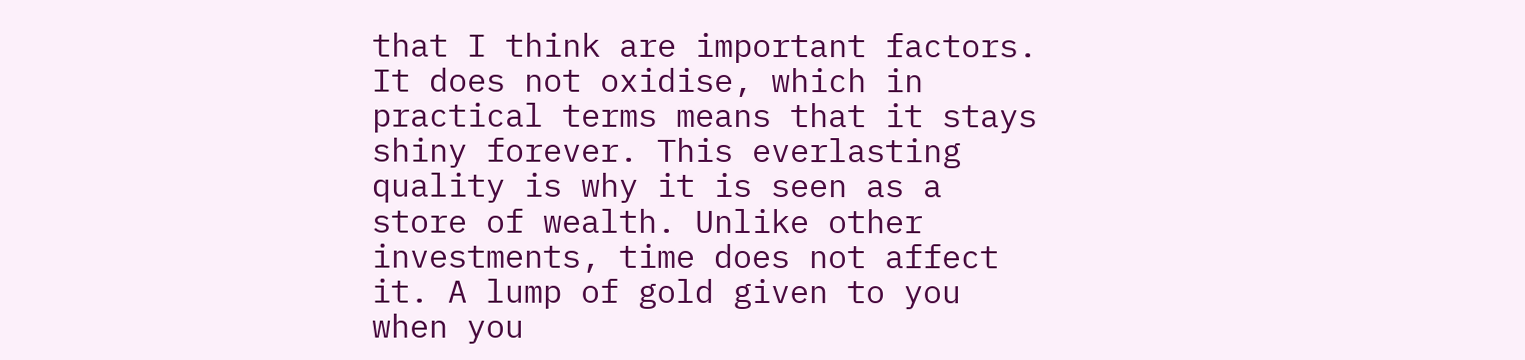that I think are important factors. It does not oxidise, which in practical terms means that it stays shiny forever. This everlasting quality is why it is seen as a store of wealth. Unlike other investments, time does not affect it. A lump of gold given to you when you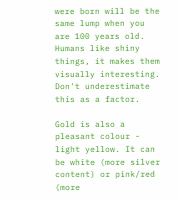were born will be the same lump when you are 100 years old. Humans like shiny things, it makes them visually interesting. Don't underestimate this as a factor.

Gold is also a pleasant colour - light yellow. It can be white (more silver content) or pink/red (more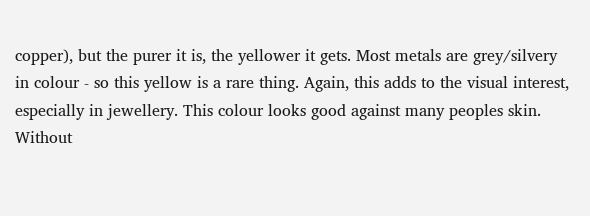copper), but the purer it is, the yellower it gets. Most metals are grey/silvery in colour - so this yellow is a rare thing. Again, this adds to the visual interest, especially in jewellery. This colour looks good against many peoples skin. Without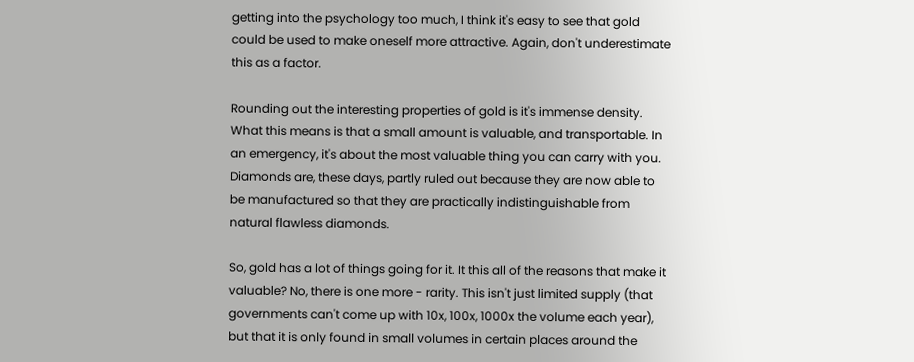getting into the psychology too much, I think it's easy to see that gold could be used to make oneself more attractive. Again, don't underestimate this as a factor.

Rounding out the interesting properties of gold is it's immense density. What this means is that a small amount is valuable, and transportable. In an emergency, it's about the most valuable thing you can carry with you. Diamonds are, these days, partly ruled out because they are now able to be manufactured so that they are practically indistinguishable from natural flawless diamonds.

So, gold has a lot of things going for it. It this all of the reasons that make it valuable? No, there is one more - rarity. This isn't just limited supply (that governments can't come up with 10x, 100x, 1000x the volume each year), but that it is only found in small volumes in certain places around the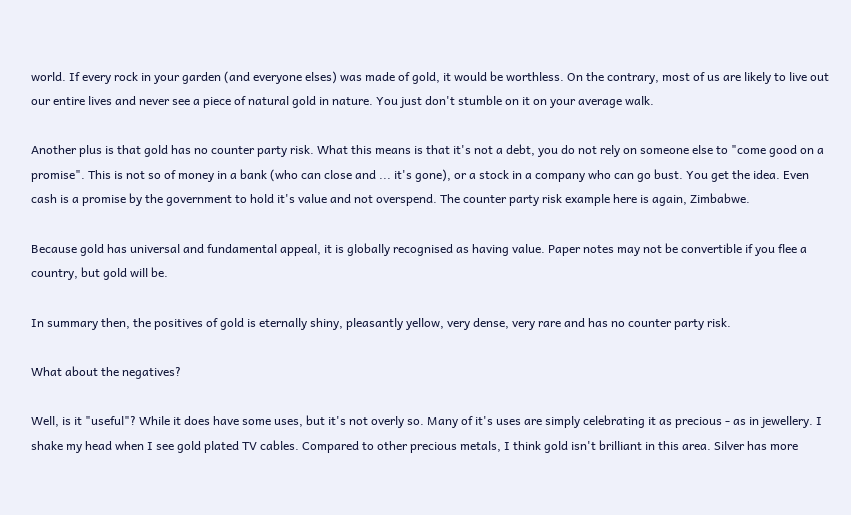world. If every rock in your garden (and everyone elses) was made of gold, it would be worthless. On the contrary, most of us are likely to live out our entire lives and never see a piece of natural gold in nature. You just don't stumble on it on your average walk.

Another plus is that gold has no counter party risk. What this means is that it's not a debt, you do not rely on someone else to "come good on a promise". This is not so of money in a bank (who can close and ... it's gone), or a stock in a company who can go bust. You get the idea. Even cash is a promise by the government to hold it's value and not overspend. The counter party risk example here is again, Zimbabwe.

Because gold has universal and fundamental appeal, it is globally recognised as having value. Paper notes may not be convertible if you flee a country, but gold will be.

In summary then, the positives of gold is eternally shiny, pleasantly yellow, very dense, very rare and has no counter party risk.

What about the negatives?

Well, is it "useful"? While it does have some uses, but it's not overly so. Many of it's uses are simply celebrating it as precious - as in jewellery. I shake my head when I see gold plated TV cables. Compared to other precious metals, I think gold isn't brilliant in this area. Silver has more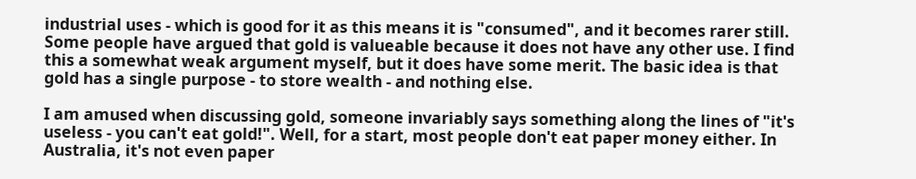industrial uses - which is good for it as this means it is "consumed", and it becomes rarer still. Some people have argued that gold is valueable because it does not have any other use. I find this a somewhat weak argument myself, but it does have some merit. The basic idea is that gold has a single purpose - to store wealth - and nothing else.

I am amused when discussing gold, someone invariably says something along the lines of "it's useless - you can't eat gold!". Well, for a start, most people don't eat paper money either. In Australia, it's not even paper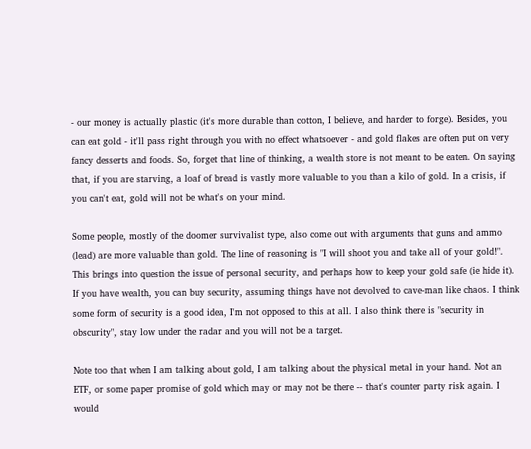- our money is actually plastic (it's more durable than cotton, I believe, and harder to forge). Besides, you can eat gold - it'll pass right through you with no effect whatsoever - and gold flakes are often put on very fancy desserts and foods. So, forget that line of thinking, a wealth store is not meant to be eaten. On saying that, if you are starving, a loaf of bread is vastly more valuable to you than a kilo of gold. In a crisis, if you can't eat, gold will not be what's on your mind.

Some people, mostly of the doomer survivalist type, also come out with arguments that guns and ammo (lead) are more valuable than gold. The line of reasoning is "I will shoot you and take all of your gold!". This brings into question the issue of personal security, and perhaps how to keep your gold safe (ie hide it). If you have wealth, you can buy security, assuming things have not devolved to cave-man like chaos. I think some form of security is a good idea, I'm not opposed to this at all. I also think there is "security in obscurity", stay low under the radar and you will not be a target.

Note too that when I am talking about gold, I am talking about the physical metal in your hand. Not an ETF, or some paper promise of gold which may or may not be there -- that's counter party risk again. I would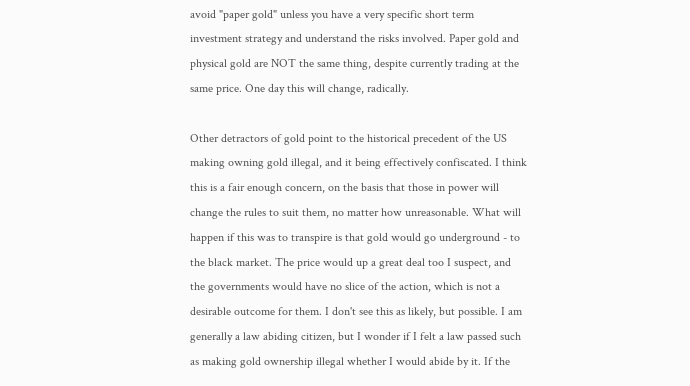avoid "paper gold" unless you have a very specific short term investment strategy and understand the risks involved. Paper gold and physical gold are NOT the same thing, despite currently trading at the same price. One day this will change, radically.

Other detractors of gold point to the historical precedent of the US making owning gold illegal, and it being effectively confiscated. I think this is a fair enough concern, on the basis that those in power will change the rules to suit them, no matter how unreasonable. What will happen if this was to transpire is that gold would go underground - to the black market. The price would up a great deal too I suspect, and the governments would have no slice of the action, which is not a desirable outcome for them. I don't see this as likely, but possible. I am generally a law abiding citizen, but I wonder if I felt a law passed such as making gold ownership illegal whether I would abide by it. If the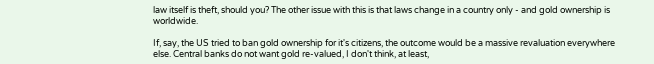law itself is theft, should you? The other issue with this is that laws change in a country only - and gold ownership is worldwide.

If, say, the US tried to ban gold ownership for it's citizens, the outcome would be a massive revaluation everywhere else. Central banks do not want gold re-valued, I don't think, at least,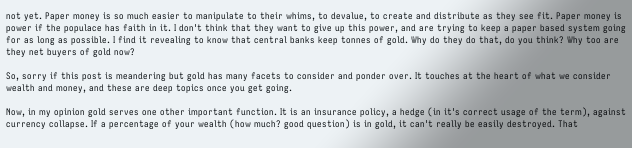not yet. Paper money is so much easier to manipulate to their whims, to devalue, to create and distribute as they see fit. Paper money is power if the populace has faith in it. I don't think that they want to give up this power, and are trying to keep a paper based system going for as long as possible. I find it revealing to know that central banks keep tonnes of gold. Why do they do that, do you think? Why too are they net buyers of gold now?

So, sorry if this post is meandering but gold has many facets to consider and ponder over. It touches at the heart of what we consider wealth and money, and these are deep topics once you get going.

Now, in my opinion gold serves one other important function. It is an insurance policy, a hedge (in it's correct usage of the term), against currency collapse. If a percentage of your wealth (how much? good question) is in gold, it can't really be easily destroyed. That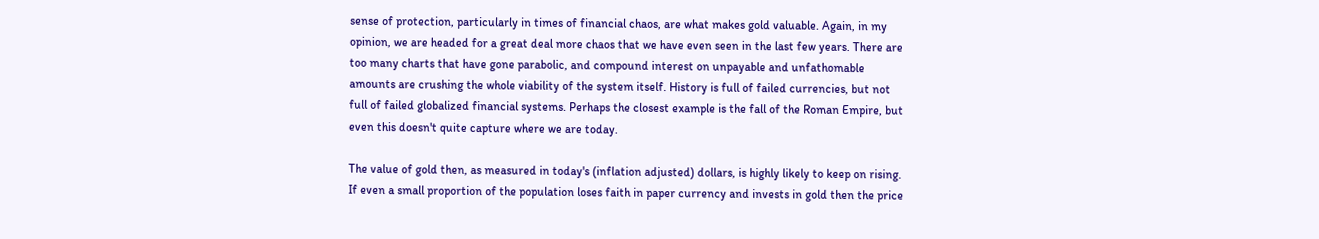sense of protection, particularly in times of financial chaos, are what makes gold valuable. Again, in my opinion, we are headed for a great deal more chaos that we have even seen in the last few years. There are too many charts that have gone parabolic, and compound interest on unpayable and unfathomable amounts are crushing the whole viability of the system itself. History is full of failed currencies, but not full of failed globalized financial systems. Perhaps the closest example is the fall of the Roman Empire, but even this doesn't quite capture where we are today.

The value of gold then, as measured in today's (inflation adjusted) dollars, is highly likely to keep on rising. If even a small proportion of the population loses faith in paper currency and invests in gold then the price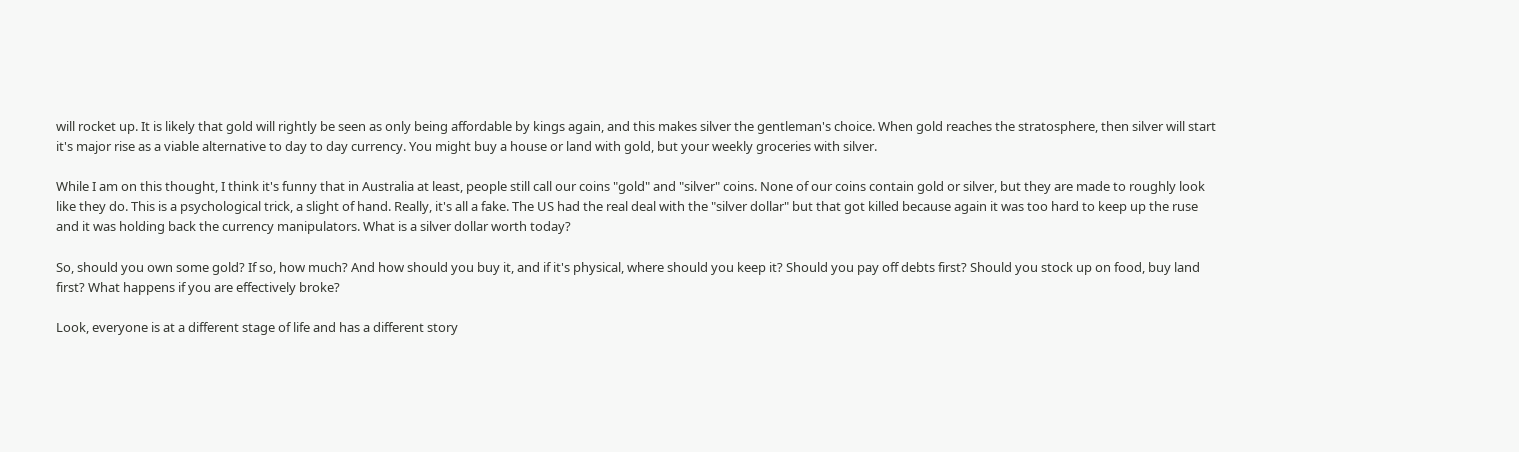will rocket up. It is likely that gold will rightly be seen as only being affordable by kings again, and this makes silver the gentleman's choice. When gold reaches the stratosphere, then silver will start it's major rise as a viable alternative to day to day currency. You might buy a house or land with gold, but your weekly groceries with silver.

While I am on this thought, I think it's funny that in Australia at least, people still call our coins "gold" and "silver" coins. None of our coins contain gold or silver, but they are made to roughly look like they do. This is a psychological trick, a slight of hand. Really, it's all a fake. The US had the real deal with the "silver dollar" but that got killed because again it was too hard to keep up the ruse and it was holding back the currency manipulators. What is a silver dollar worth today?

So, should you own some gold? If so, how much? And how should you buy it, and if it's physical, where should you keep it? Should you pay off debts first? Should you stock up on food, buy land first? What happens if you are effectively broke?

Look, everyone is at a different stage of life and has a different story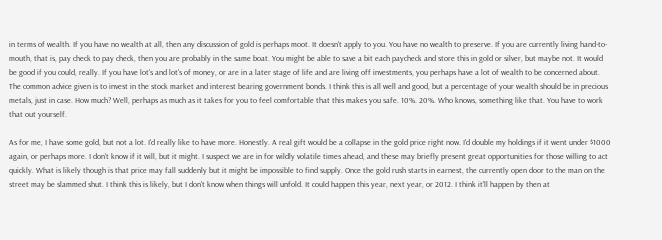in terms of wealth. If you have no wealth at all, then any discussion of gold is perhaps moot. It doesn't apply to you. You have no wealth to preserve. If you are currently living hand-to-mouth, that is, pay check to pay check, then you are probably in the same boat. You might be able to save a bit each paycheck and store this in gold or silver, but maybe not. It would be good if you could, really. If you have lot's and lot's of money, or are in a later stage of life and are living off investments, you perhaps have a lot of wealth to be concerned about. The common advice given is to invest in the stock market and interest bearing government bonds. I think this is all well and good, but a percentage of your wealth should be in precious metals, just in case. How much? Well, perhaps as much as it takes for you to feel comfortable that this makes you safe. 10%. 20%. Who knows, something like that. You have to work that out yourself.

As for me, I have some gold, but not a lot. I'd really like to have more. Honestly. A real gift would be a collapse in the gold price right now. I'd double my holdings if it went under $1000 again, or perhaps more. I don't know if it will, but it might. I suspect we are in for wildly volatile times ahead, and these may briefly present great opportunities for those willing to act quickly. What is likely though is that price may fall suddenly but it might be impossible to find supply. Once the gold rush starts in earnest, the currently open door to the man on the street may be slammed shut. I think this is likely, but I don't know when things will unfold. It could happen this year, next year, or 2012. I think it'll happen by then at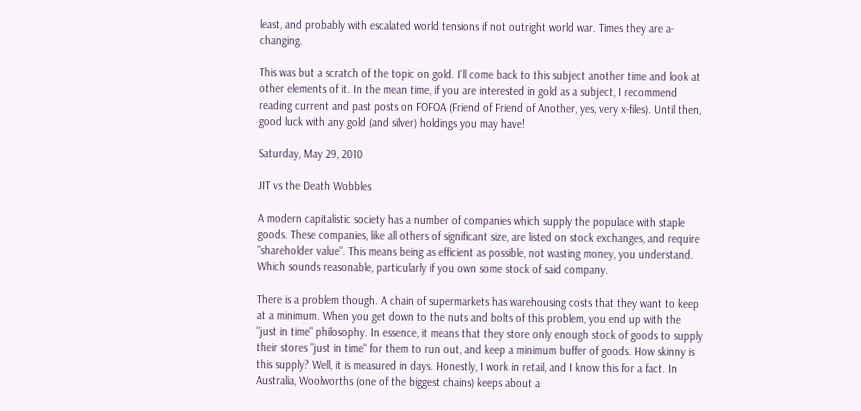least, and probably with escalated world tensions if not outright world war. Times they are a-changing.

This was but a scratch of the topic on gold. I'll come back to this subject another time and look at other elements of it. In the mean time, if you are interested in gold as a subject, I recommend reading current and past posts on FOFOA (Friend of Friend of Another, yes, very x-files). Until then, good luck with any gold (and silver) holdings you may have!

Saturday, May 29, 2010

JIT vs the Death Wobbles

A modern capitalistic society has a number of companies which supply the populace with staple goods. These companies, like all others of significant size, are listed on stock exchanges, and require "shareholder value". This means being as efficient as possible, not wasting money, you understand. Which sounds reasonable, particularly if you own some stock of said company.

There is a problem though. A chain of supermarkets has warehousing costs that they want to keep at a minimum. When you get down to the nuts and bolts of this problem, you end up with the "just in time" philosophy. In essence, it means that they store only enough stock of goods to supply their stores "just in time" for them to run out, and keep a minimum buffer of goods. How skinny is this supply? Well, it is measured in days. Honestly, I work in retail, and I know this for a fact. In Australia, Woolworths (one of the biggest chains) keeps about a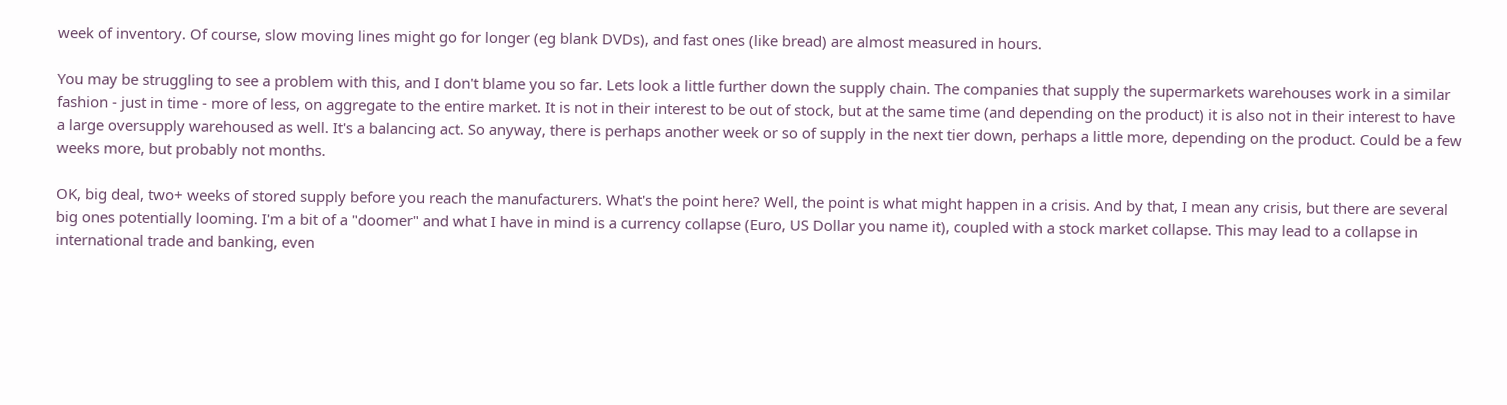week of inventory. Of course, slow moving lines might go for longer (eg blank DVDs), and fast ones (like bread) are almost measured in hours.

You may be struggling to see a problem with this, and I don't blame you so far. Lets look a little further down the supply chain. The companies that supply the supermarkets warehouses work in a similar fashion - just in time - more of less, on aggregate to the entire market. It is not in their interest to be out of stock, but at the same time (and depending on the product) it is also not in their interest to have a large oversupply warehoused as well. It's a balancing act. So anyway, there is perhaps another week or so of supply in the next tier down, perhaps a little more, depending on the product. Could be a few weeks more, but probably not months.

OK, big deal, two+ weeks of stored supply before you reach the manufacturers. What's the point here? Well, the point is what might happen in a crisis. And by that, I mean any crisis, but there are several big ones potentially looming. I'm a bit of a "doomer" and what I have in mind is a currency collapse (Euro, US Dollar you name it), coupled with a stock market collapse. This may lead to a collapse in international trade and banking, even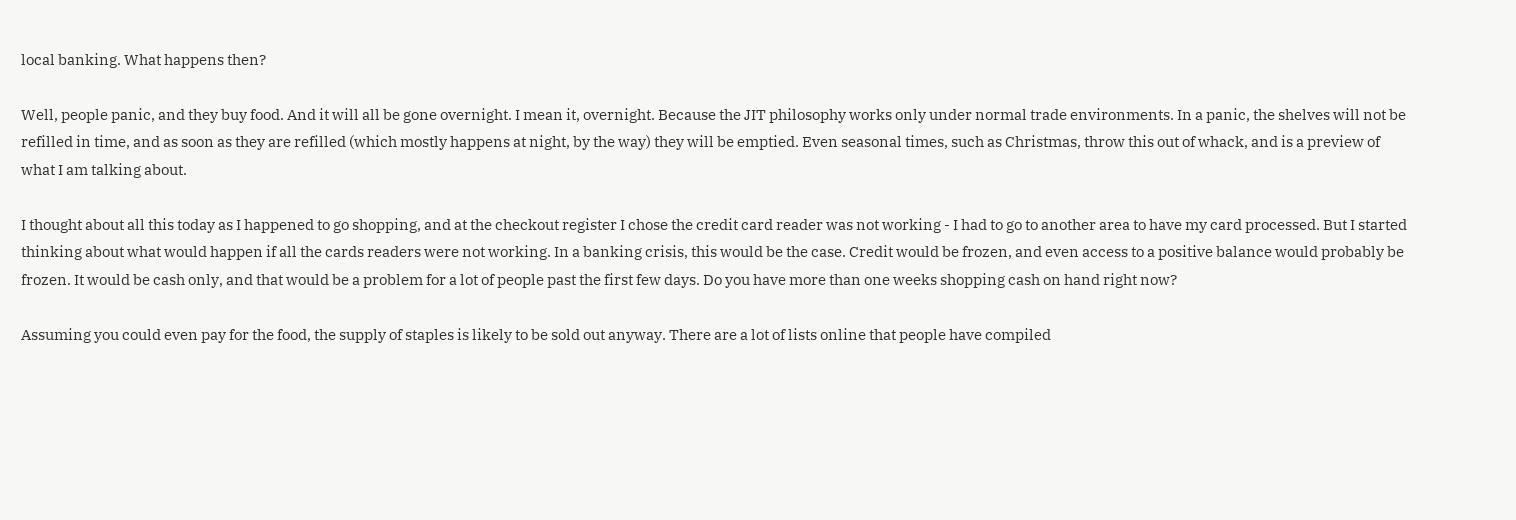local banking. What happens then?

Well, people panic, and they buy food. And it will all be gone overnight. I mean it, overnight. Because the JIT philosophy works only under normal trade environments. In a panic, the shelves will not be refilled in time, and as soon as they are refilled (which mostly happens at night, by the way) they will be emptied. Even seasonal times, such as Christmas, throw this out of whack, and is a preview of what I am talking about.

I thought about all this today as I happened to go shopping, and at the checkout register I chose the credit card reader was not working - I had to go to another area to have my card processed. But I started thinking about what would happen if all the cards readers were not working. In a banking crisis, this would be the case. Credit would be frozen, and even access to a positive balance would probably be frozen. It would be cash only, and that would be a problem for a lot of people past the first few days. Do you have more than one weeks shopping cash on hand right now?

Assuming you could even pay for the food, the supply of staples is likely to be sold out anyway. There are a lot of lists online that people have compiled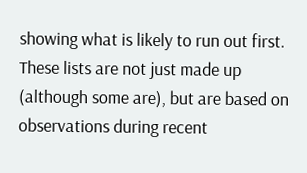showing what is likely to run out first. These lists are not just made up (although some are), but are based on observations during recent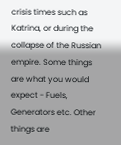crisis times such as Katrina, or during the collapse of the Russian empire. Some things are what you would expect - Fuels, Generators etc. Other things are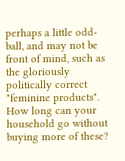perhaps a little odd-ball, and may not be front of mind, such as the gloriously politically correct "feminine products". How long can your household go without buying more of these?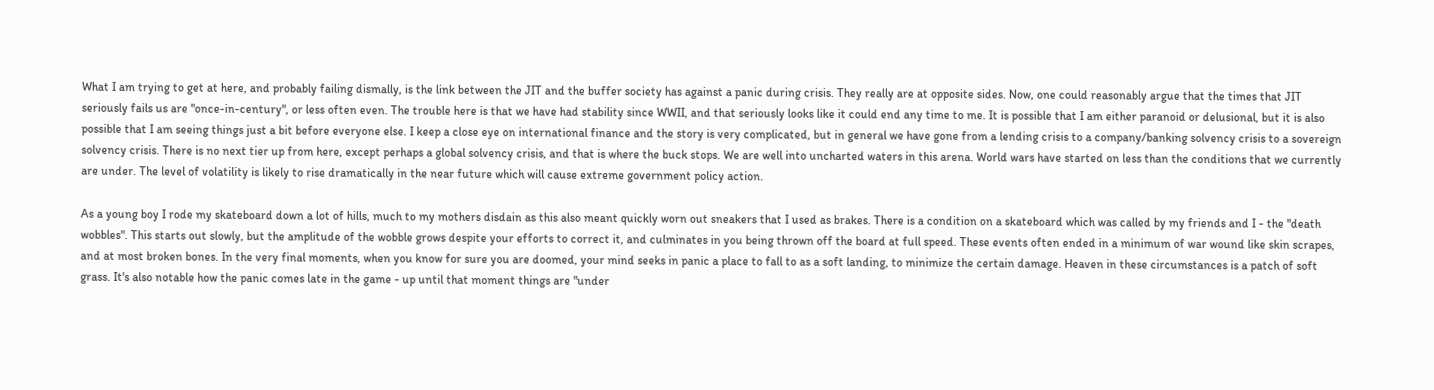What I am trying to get at here, and probably failing dismally, is the link between the JIT and the buffer society has against a panic during crisis. They really are at opposite sides. Now, one could reasonably argue that the times that JIT seriously fails us are "once-in-century", or less often even. The trouble here is that we have had stability since WWII, and that seriously looks like it could end any time to me. It is possible that I am either paranoid or delusional, but it is also possible that I am seeing things just a bit before everyone else. I keep a close eye on international finance and the story is very complicated, but in general we have gone from a lending crisis to a company/banking solvency crisis to a sovereign solvency crisis. There is no next tier up from here, except perhaps a global solvency crisis, and that is where the buck stops. We are well into uncharted waters in this arena. World wars have started on less than the conditions that we currently are under. The level of volatility is likely to rise dramatically in the near future which will cause extreme government policy action.

As a young boy I rode my skateboard down a lot of hills, much to my mothers disdain as this also meant quickly worn out sneakers that I used as brakes. There is a condition on a skateboard which was called by my friends and I - the "death wobbles". This starts out slowly, but the amplitude of the wobble grows despite your efforts to correct it, and culminates in you being thrown off the board at full speed. These events often ended in a minimum of war wound like skin scrapes, and at most broken bones. In the very final moments, when you know for sure you are doomed, your mind seeks in panic a place to fall to as a soft landing, to minimize the certain damage. Heaven in these circumstances is a patch of soft grass. It's also notable how the panic comes late in the game - up until that moment things are "under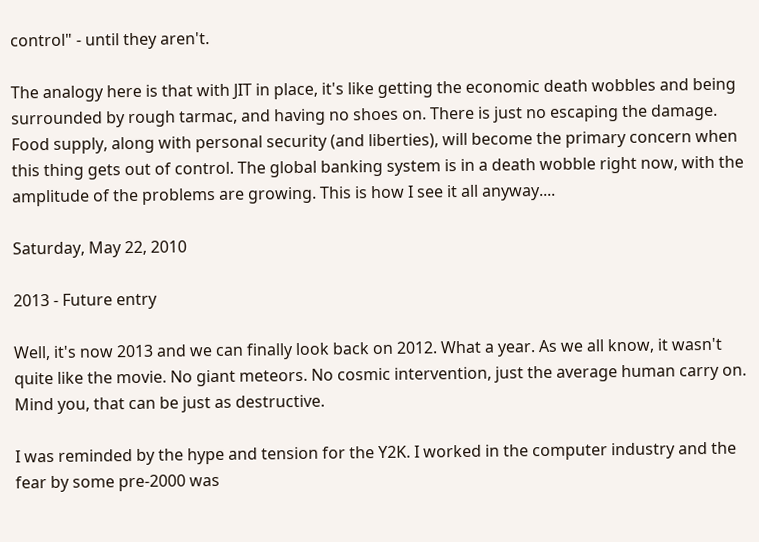control" - until they aren't.

The analogy here is that with JIT in place, it's like getting the economic death wobbles and being surrounded by rough tarmac, and having no shoes on. There is just no escaping the damage. Food supply, along with personal security (and liberties), will become the primary concern when this thing gets out of control. The global banking system is in a death wobble right now, with the amplitude of the problems are growing. This is how I see it all anyway....

Saturday, May 22, 2010

2013 - Future entry

Well, it's now 2013 and we can finally look back on 2012. What a year. As we all know, it wasn't quite like the movie. No giant meteors. No cosmic intervention, just the average human carry on. Mind you, that can be just as destructive.

I was reminded by the hype and tension for the Y2K. I worked in the computer industry and the fear by some pre-2000 was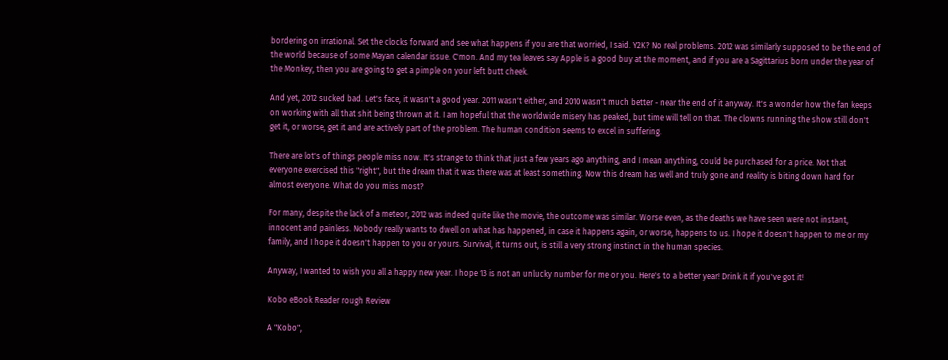bordering on irrational. Set the clocks forward and see what happens if you are that worried, I said. Y2K? No real problems. 2012 was similarly supposed to be the end of the world because of some Mayan calendar issue. C'mon. And my tea leaves say Apple is a good buy at the moment, and if you are a Sagittarius born under the year of the Monkey, then you are going to get a pimple on your left butt cheek.

And yet, 2012 sucked bad. Let's face, it wasn't a good year. 2011 wasn't either, and 2010 wasn't much better - near the end of it anyway. It's a wonder how the fan keeps on working with all that shit being thrown at it. I am hopeful that the worldwide misery has peaked, but time will tell on that. The clowns running the show still don't get it, or worse, get it and are actively part of the problem. The human condition seems to excel in suffering.

There are lot's of things people miss now. It's strange to think that just a few years ago anything, and I mean anything, could be purchased for a price. Not that everyone exercised this "right", but the dream that it was there was at least something. Now this dream has well and truly gone and reality is biting down hard for almost everyone. What do you miss most?

For many, despite the lack of a meteor, 2012 was indeed quite like the movie, the outcome was similar. Worse even, as the deaths we have seen were not instant, innocent and painless. Nobody really wants to dwell on what has happened, in case it happens again, or worse, happens to us. I hope it doesn't happen to me or my family, and I hope it doesn't happen to you or yours. Survival, it turns out, is still a very strong instinct in the human species.

Anyway, I wanted to wish you all a happy new year. I hope 13 is not an unlucky number for me or you. Here's to a better year! Drink it if you've got it!

Kobo eBook Reader rough Review

A "Kobo",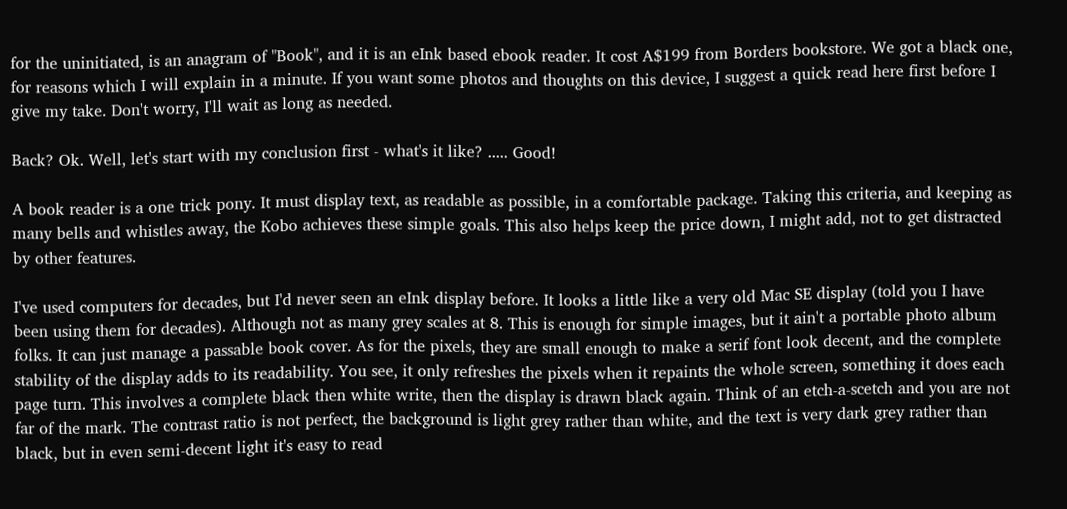for the uninitiated, is an anagram of "Book", and it is an eInk based ebook reader. It cost A$199 from Borders bookstore. We got a black one, for reasons which I will explain in a minute. If you want some photos and thoughts on this device, I suggest a quick read here first before I give my take. Don't worry, I'll wait as long as needed.

Back? Ok. Well, let's start with my conclusion first - what's it like? ..... Good!

A book reader is a one trick pony. It must display text, as readable as possible, in a comfortable package. Taking this criteria, and keeping as many bells and whistles away, the Kobo achieves these simple goals. This also helps keep the price down, I might add, not to get distracted by other features.

I've used computers for decades, but I'd never seen an eInk display before. It looks a little like a very old Mac SE display (told you I have been using them for decades). Although not as many grey scales at 8. This is enough for simple images, but it ain't a portable photo album folks. It can just manage a passable book cover. As for the pixels, they are small enough to make a serif font look decent, and the complete stability of the display adds to its readability. You see, it only refreshes the pixels when it repaints the whole screen, something it does each page turn. This involves a complete black then white write, then the display is drawn black again. Think of an etch-a-scetch and you are not far of the mark. The contrast ratio is not perfect, the background is light grey rather than white, and the text is very dark grey rather than black, but in even semi-decent light it's easy to read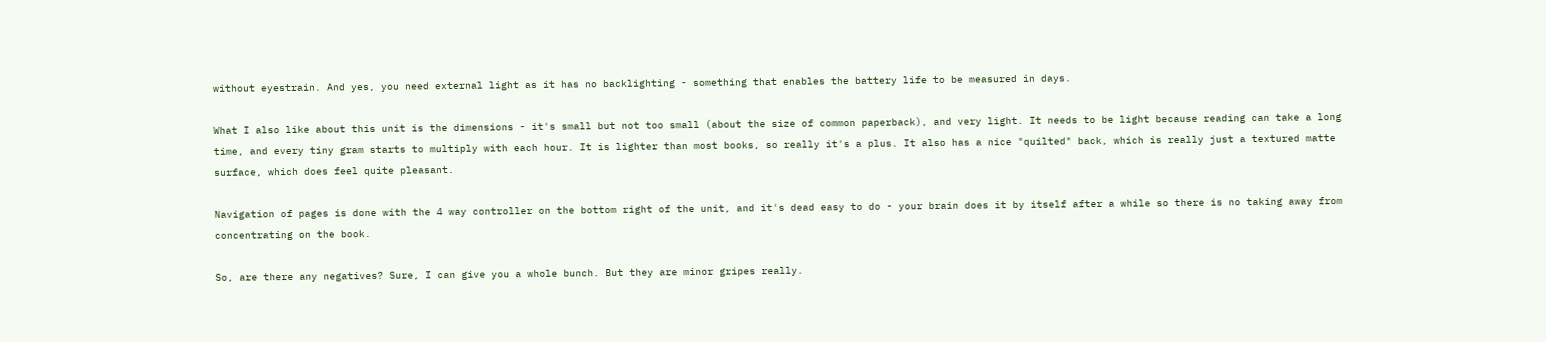without eyestrain. And yes, you need external light as it has no backlighting - something that enables the battery life to be measured in days.

What I also like about this unit is the dimensions - it's small but not too small (about the size of common paperback), and very light. It needs to be light because reading can take a long time, and every tiny gram starts to multiply with each hour. It is lighter than most books, so really it's a plus. It also has a nice "quilted" back, which is really just a textured matte surface, which does feel quite pleasant.

Navigation of pages is done with the 4 way controller on the bottom right of the unit, and it's dead easy to do - your brain does it by itself after a while so there is no taking away from concentrating on the book.

So, are there any negatives? Sure, I can give you a whole bunch. But they are minor gripes really.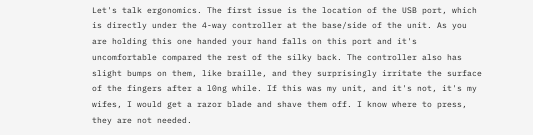Let's talk ergonomics. The first issue is the location of the USB port, which is directly under the 4-way controller at the base/side of the unit. As you are holding this one handed your hand falls on this port and it's uncomfortable compared the rest of the silky back. The controller also has slight bumps on them, like braille, and they surprisingly irritate the surface of the fingers after a l0ng while. If this was my unit, and it's not, it's my wifes, I would get a razor blade and shave them off. I know where to press, they are not needed.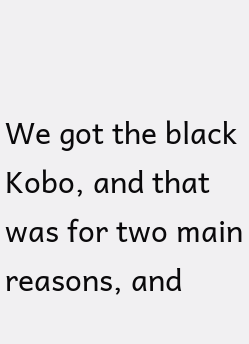We got the black Kobo, and that was for two main reasons, and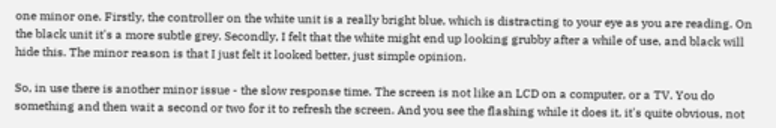one minor one. Firstly, the controller on the white unit is a really bright blue, which is distracting to your eye as you are reading. On the black unit it's a more subtle grey. Secondly, I felt that the white might end up looking grubby after a while of use, and black will hide this. The minor reason is that I just felt it looked better, just simple opinion.

So, in use there is another minor issue - the slow response time. The screen is not like an LCD on a computer, or a TV. You do something and then wait a second or two for it to refresh the screen. And you see the flashing while it does it, it's quite obvious, not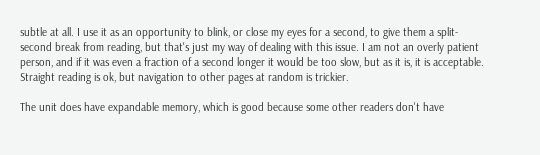subtle at all. I use it as an opportunity to blink, or close my eyes for a second, to give them a split-second break from reading, but that's just my way of dealing with this issue. I am not an overly patient person, and if it was even a fraction of a second longer it would be too slow, but as it is, it is acceptable. Straight reading is ok, but navigation to other pages at random is trickier.

The unit does have expandable memory, which is good because some other readers don't have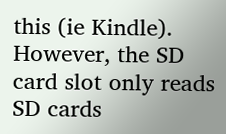this (ie Kindle). However, the SD card slot only reads SD cards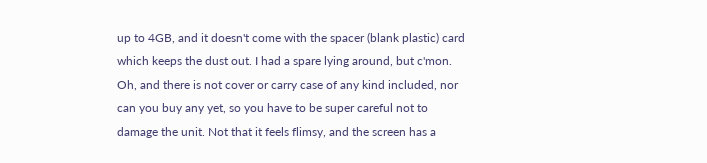up to 4GB, and it doesn't come with the spacer (blank plastic) card which keeps the dust out. I had a spare lying around, but c'mon. Oh, and there is not cover or carry case of any kind included, nor can you buy any yet, so you have to be super careful not to damage the unit. Not that it feels flimsy, and the screen has a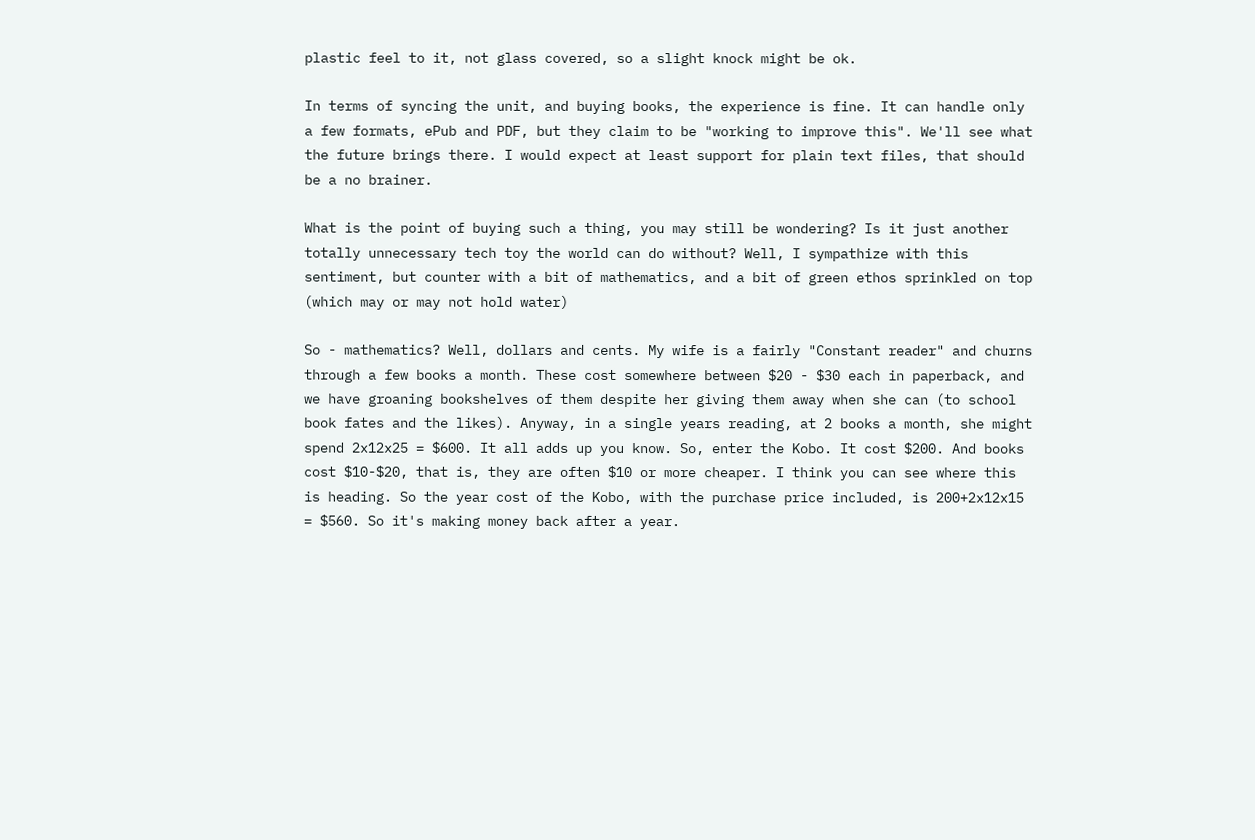plastic feel to it, not glass covered, so a slight knock might be ok.

In terms of syncing the unit, and buying books, the experience is fine. It can handle only a few formats, ePub and PDF, but they claim to be "working to improve this". We'll see what the future brings there. I would expect at least support for plain text files, that should be a no brainer.

What is the point of buying such a thing, you may still be wondering? Is it just another totally unnecessary tech toy the world can do without? Well, I sympathize with this sentiment, but counter with a bit of mathematics, and a bit of green ethos sprinkled on top (which may or may not hold water)

So - mathematics? Well, dollars and cents. My wife is a fairly "Constant reader" and churns through a few books a month. These cost somewhere between $20 - $30 each in paperback, and we have groaning bookshelves of them despite her giving them away when she can (to school book fates and the likes). Anyway, in a single years reading, at 2 books a month, she might spend 2x12x25 = $600. It all adds up you know. So, enter the Kobo. It cost $200. And books cost $10-$20, that is, they are often $10 or more cheaper. I think you can see where this is heading. So the year cost of the Kobo, with the purchase price included, is 200+2x12x15 = $560. So it's making money back after a year.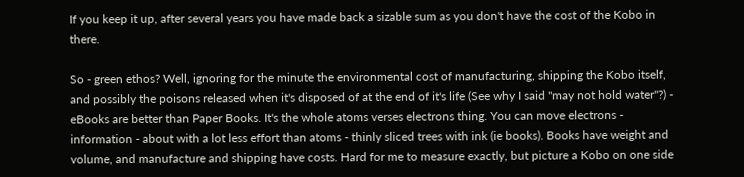If you keep it up, after several years you have made back a sizable sum as you don't have the cost of the Kobo in there.

So - green ethos? Well, ignoring for the minute the environmental cost of manufacturing, shipping the Kobo itself, and possibly the poisons released when it's disposed of at the end of it's life (See why I said "may not hold water"?) - eBooks are better than Paper Books. It's the whole atoms verses electrons thing. You can move electrons - information - about with a lot less effort than atoms - thinly sliced trees with ink (ie books). Books have weight and volume, and manufacture and shipping have costs. Hard for me to measure exactly, but picture a Kobo on one side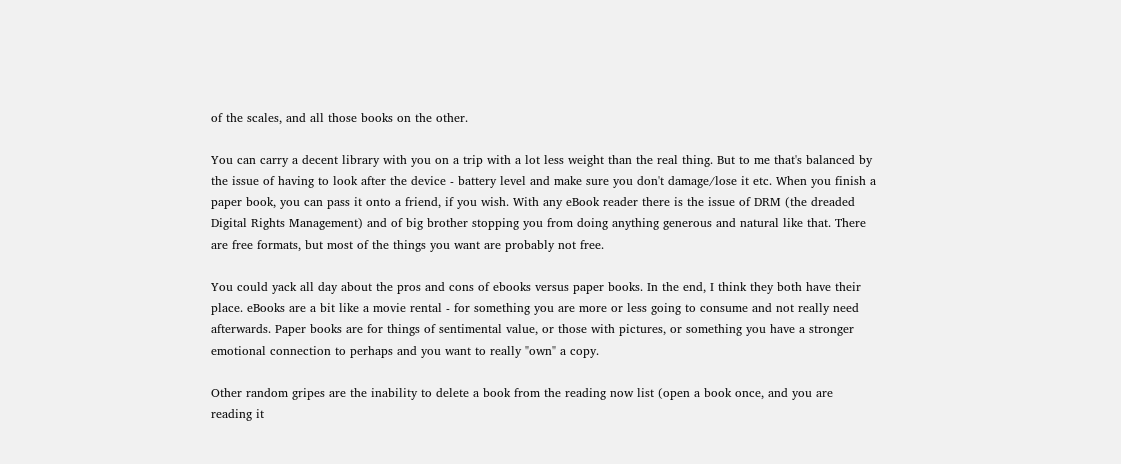of the scales, and all those books on the other.

You can carry a decent library with you on a trip with a lot less weight than the real thing. But to me that's balanced by the issue of having to look after the device - battery level and make sure you don't damage/lose it etc. When you finish a paper book, you can pass it onto a friend, if you wish. With any eBook reader there is the issue of DRM (the dreaded Digital Rights Management) and of big brother stopping you from doing anything generous and natural like that. There are free formats, but most of the things you want are probably not free.

You could yack all day about the pros and cons of ebooks versus paper books. In the end, I think they both have their place. eBooks are a bit like a movie rental - for something you are more or less going to consume and not really need afterwards. Paper books are for things of sentimental value, or those with pictures, or something you have a stronger emotional connection to perhaps and you want to really "own" a copy.

Other random gripes are the inability to delete a book from the reading now list (open a book once, and you are reading it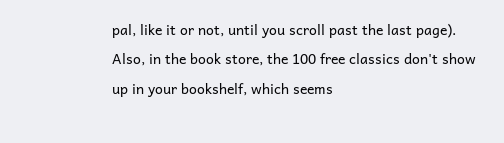pal, like it or not, until you scroll past the last page). Also, in the book store, the 100 free classics don't show up in your bookshelf, which seems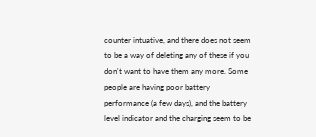counter intuative, and there does not seem to be a way of deleting any of these if you don't want to have them any more. Some people are having poor battery performance (a few days), and the battery level indicator and the charging seem to be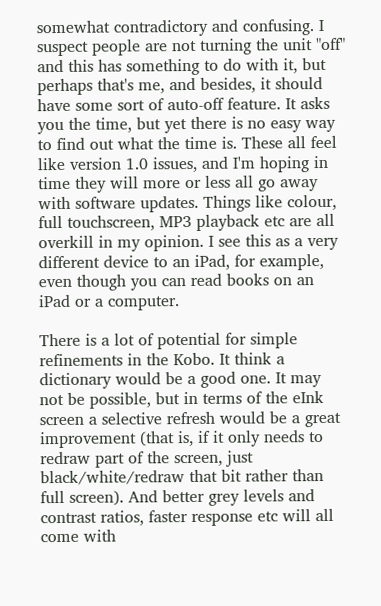somewhat contradictory and confusing. I suspect people are not turning the unit "off" and this has something to do with it, but perhaps that's me, and besides, it should have some sort of auto-off feature. It asks you the time, but yet there is no easy way to find out what the time is. These all feel like version 1.0 issues, and I'm hoping in time they will more or less all go away with software updates. Things like colour, full touchscreen, MP3 playback etc are all overkill in my opinion. I see this as a very different device to an iPad, for example, even though you can read books on an iPad or a computer.

There is a lot of potential for simple refinements in the Kobo. It think a dictionary would be a good one. It may not be possible, but in terms of the eInk screen a selective refresh would be a great improvement (that is, if it only needs to redraw part of the screen, just black/white/redraw that bit rather than full screen). And better grey levels and contrast ratios, faster response etc will all come with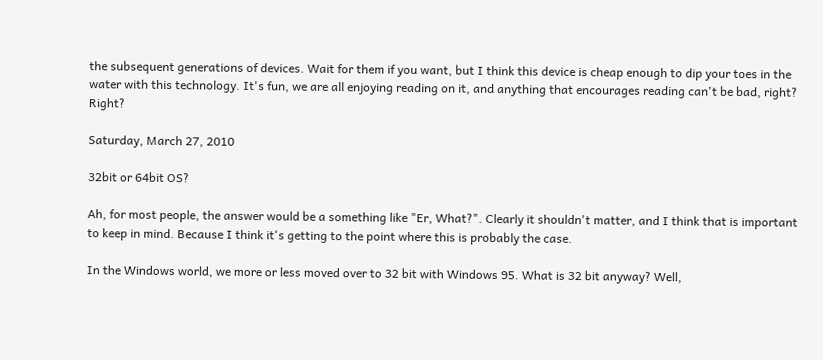the subsequent generations of devices. Wait for them if you want, but I think this device is cheap enough to dip your toes in the water with this technology. It's fun, we are all enjoying reading on it, and anything that encourages reading can't be bad, right? Right?

Saturday, March 27, 2010

32bit or 64bit OS?

Ah, for most people, the answer would be a something like "Er, What?". Clearly it shouldn't matter, and I think that is important to keep in mind. Because I think it's getting to the point where this is probably the case.

In the Windows world, we more or less moved over to 32 bit with Windows 95. What is 32 bit anyway? Well,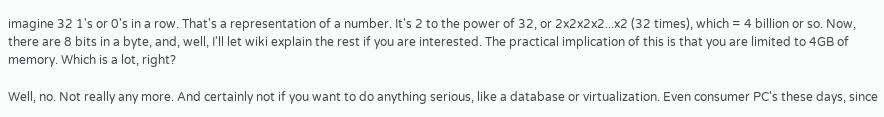imagine 32 1's or 0's in a row. That's a representation of a number. It's 2 to the power of 32, or 2x2x2x2...x2 (32 times), which = 4 billion or so. Now, there are 8 bits in a byte, and, well, I'll let wiki explain the rest if you are interested. The practical implication of this is that you are limited to 4GB of memory. Which is a lot, right?

Well, no. Not really any more. And certainly not if you want to do anything serious, like a database or virtualization. Even consumer PC's these days, since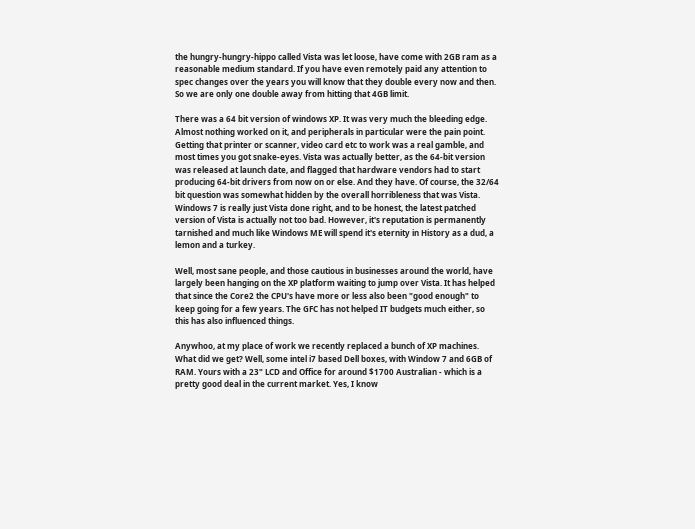the hungry-hungry-hippo called Vista was let loose, have come with 2GB ram as a reasonable medium standard. If you have even remotely paid any attention to spec changes over the years you will know that they double every now and then. So we are only one double away from hitting that 4GB limit.

There was a 64 bit version of windows XP. It was very much the bleeding edge. Almost nothing worked on it, and peripherals in particular were the pain point. Getting that printer or scanner, video card etc to work was a real gamble, and most times you got snake-eyes. Vista was actually better, as the 64-bit version was released at launch date, and flagged that hardware vendors had to start producing 64-bit drivers from now on or else. And they have. Of course, the 32/64 bit question was somewhat hidden by the overall horribleness that was Vista. Windows 7 is really just Vista done right, and to be honest, the latest patched version of Vista is actually not too bad. However, it's reputation is permanently tarnished and much like Windows ME will spend it's eternity in History as a dud, a lemon and a turkey.

Well, most sane people, and those cautious in businesses around the world, have largely been hanging on the XP platform waiting to jump over Vista. It has helped that since the Core2 the CPU's have more or less also been "good enough" to keep going for a few years. The GFC has not helped IT budgets much either, so this has also influenced things.

Anywhoo, at my place of work we recently replaced a bunch of XP machines. What did we get? Well, some intel i7 based Dell boxes, with Window 7 and 6GB of RAM. Yours with a 23" LCD and Office for around $1700 Australian - which is a pretty good deal in the current market. Yes, I know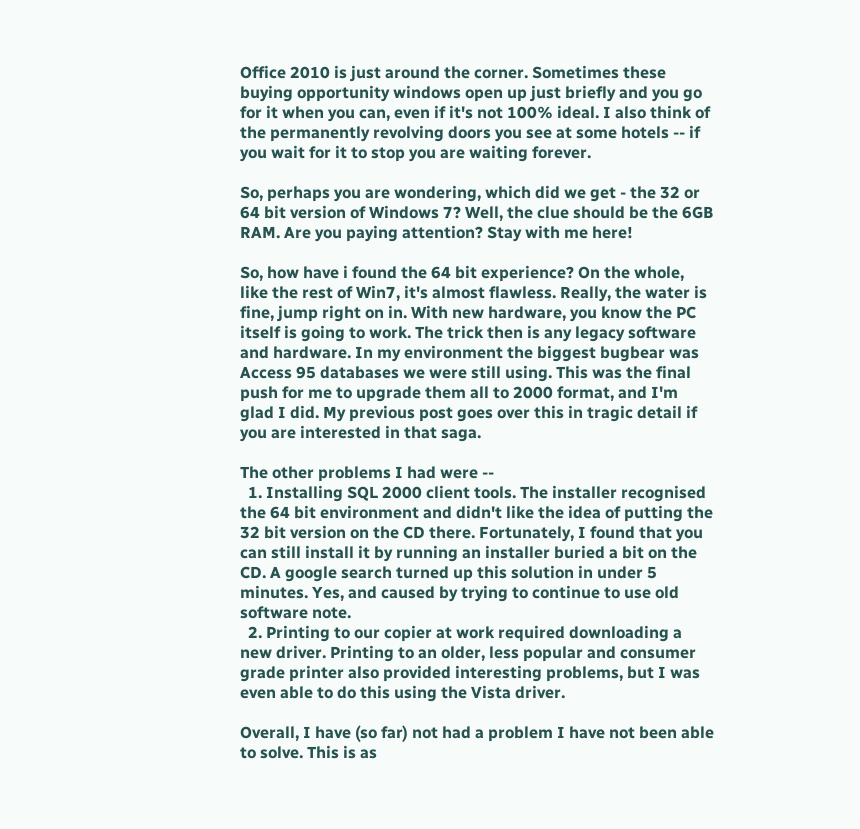Office 2010 is just around the corner. Sometimes these buying opportunity windows open up just briefly and you go for it when you can, even if it's not 100% ideal. I also think of the permanently revolving doors you see at some hotels -- if you wait for it to stop you are waiting forever.

So, perhaps you are wondering, which did we get - the 32 or 64 bit version of Windows 7? Well, the clue should be the 6GB RAM. Are you paying attention? Stay with me here!

So, how have i found the 64 bit experience? On the whole, like the rest of Win7, it's almost flawless. Really, the water is fine, jump right on in. With new hardware, you know the PC itself is going to work. The trick then is any legacy software and hardware. In my environment the biggest bugbear was Access 95 databases we were still using. This was the final push for me to upgrade them all to 2000 format, and I'm glad I did. My previous post goes over this in tragic detail if you are interested in that saga.

The other problems I had were --
  1. Installing SQL 2000 client tools. The installer recognised the 64 bit environment and didn't like the idea of putting the 32 bit version on the CD there. Fortunately, I found that you can still install it by running an installer buried a bit on the CD. A google search turned up this solution in under 5 minutes. Yes, and caused by trying to continue to use old software note.
  2. Printing to our copier at work required downloading a new driver. Printing to an older, less popular and consumer grade printer also provided interesting problems, but I was even able to do this using the Vista driver.

Overall, I have (so far) not had a problem I have not been able to solve. This is as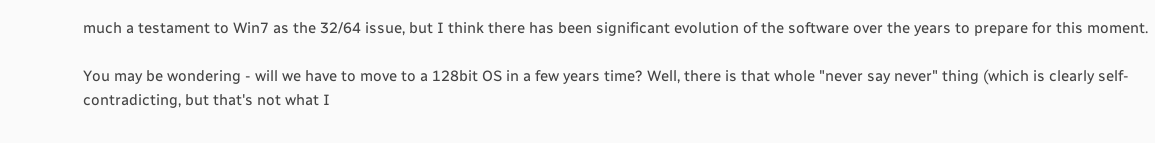much a testament to Win7 as the 32/64 issue, but I think there has been significant evolution of the software over the years to prepare for this moment.

You may be wondering - will we have to move to a 128bit OS in a few years time? Well, there is that whole "never say never" thing (which is clearly self-contradicting, but that's not what I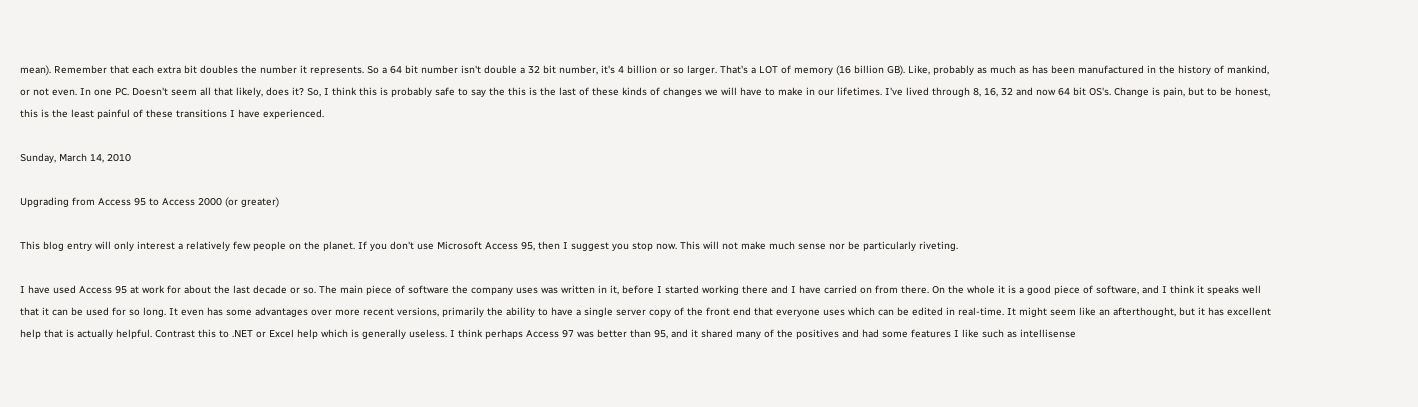mean). Remember that each extra bit doubles the number it represents. So a 64 bit number isn't double a 32 bit number, it's 4 billion or so larger. That's a LOT of memory (16 billion GB). Like, probably as much as has been manufactured in the history of mankind, or not even. In one PC. Doesn't seem all that likely, does it? So, I think this is probably safe to say the this is the last of these kinds of changes we will have to make in our lifetimes. I've lived through 8, 16, 32 and now 64 bit OS's. Change is pain, but to be honest, this is the least painful of these transitions I have experienced.

Sunday, March 14, 2010

Upgrading from Access 95 to Access 2000 (or greater)

This blog entry will only interest a relatively few people on the planet. If you don't use Microsoft Access 95, then I suggest you stop now. This will not make much sense nor be particularly riveting.

I have used Access 95 at work for about the last decade or so. The main piece of software the company uses was written in it, before I started working there and I have carried on from there. On the whole it is a good piece of software, and I think it speaks well that it can be used for so long. It even has some advantages over more recent versions, primarily the ability to have a single server copy of the front end that everyone uses which can be edited in real-time. It might seem like an afterthought, but it has excellent help that is actually helpful. Contrast this to .NET or Excel help which is generally useless. I think perhaps Access 97 was better than 95, and it shared many of the positives and had some features I like such as intellisense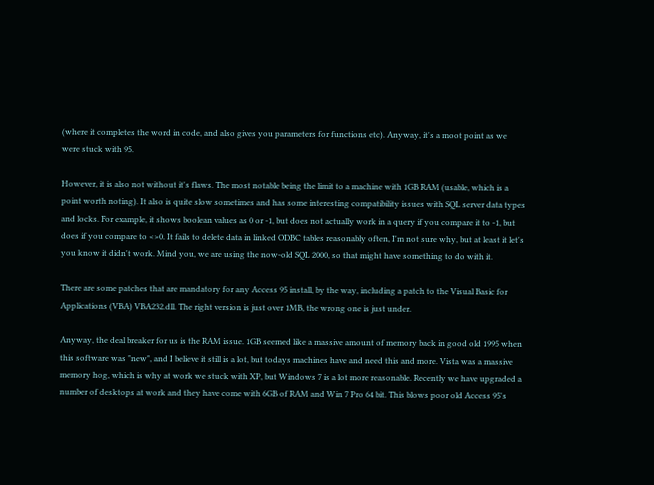(where it completes the word in code, and also gives you parameters for functions etc). Anyway, it's a moot point as we were stuck with 95.

However, it is also not without it's flaws. The most notable being the limit to a machine with 1GB RAM (usable, which is a point worth noting). It also is quite slow sometimes and has some interesting compatibility issues with SQL server data types and locks. For example, it shows boolean values as 0 or -1, but does not actually work in a query if you compare it to -1, but does if you compare to <>0. It fails to delete data in linked ODBC tables reasonably often, I'm not sure why, but at least it let's you know it didn't work. Mind you, we are using the now-old SQL 2000, so that might have something to do with it.

There are some patches that are mandatory for any Access 95 install, by the way, including a patch to the Visual Basic for Applications (VBA) VBA232.dll. The right version is just over 1MB, the wrong one is just under.

Anyway, the deal breaker for us is the RAM issue. 1GB seemed like a massive amount of memory back in good old 1995 when this software was "new", and I believe it still is a lot, but todays machines have and need this and more. Vista was a massive memory hog, which is why at work we stuck with XP, but Windows 7 is a lot more reasonable. Recently we have upgraded a number of desktops at work and they have come with 6GB of RAM and Win 7 Pro 64 bit. This blows poor old Access 95's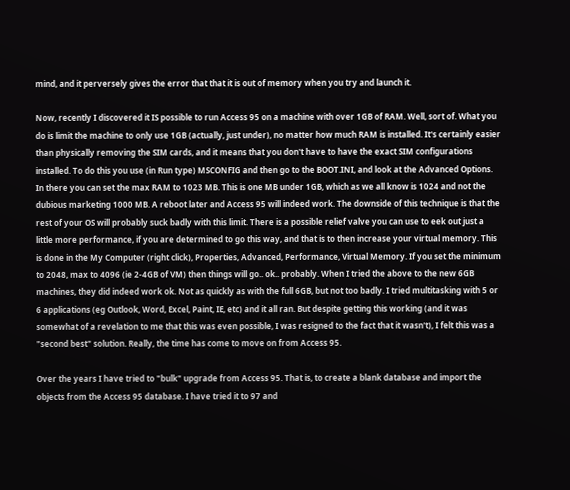mind, and it perversely gives the error that that it is out of memory when you try and launch it.

Now, recently I discovered it IS possible to run Access 95 on a machine with over 1GB of RAM. Well, sort of. What you do is limit the machine to only use 1GB (actually, just under), no matter how much RAM is installed. It's certainly easier than physically removing the SIM cards, and it means that you don't have to have the exact SIM configurations installed. To do this you use (in Run type) MSCONFIG and then go to the BOOT.INI, and look at the Advanced Options. In there you can set the max RAM to 1023 MB. This is one MB under 1GB, which as we all know is 1024 and not the dubious marketing 1000 MB. A reboot later and Access 95 will indeed work. The downside of this technique is that the rest of your OS will probably suck badly with this limit. There is a possible relief valve you can use to eek out just a little more performance, if you are determined to go this way, and that is to then increase your virtual memory. This is done in the My Computer (right click), Properties, Advanced, Performance, Virtual Memory. If you set the minimum to 2048, max to 4096 (ie 2-4GB of VM) then things will go.. ok.. probably. When I tried the above to the new 6GB machines, they did indeed work ok. Not as quickly as with the full 6GB, but not too badly. I tried multitasking with 5 or 6 applications (eg Outlook, Word, Excel, Paint, IE, etc) and it all ran. But despite getting this working (and it was somewhat of a revelation to me that this was even possible, I was resigned to the fact that it wasn't), I felt this was a "second best" solution. Really, the time has come to move on from Access 95.

Over the years I have tried to "bulk" upgrade from Access 95. That is, to create a blank database and import the objects from the Access 95 database. I have tried it to 97 and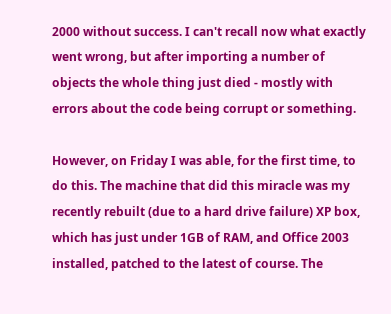2000 without success. I can't recall now what exactly went wrong, but after importing a number of objects the whole thing just died - mostly with errors about the code being corrupt or something.

However, on Friday I was able, for the first time, to do this. The machine that did this miracle was my recently rebuilt (due to a hard drive failure) XP box, which has just under 1GB of RAM, and Office 2003 installed, patched to the latest of course. The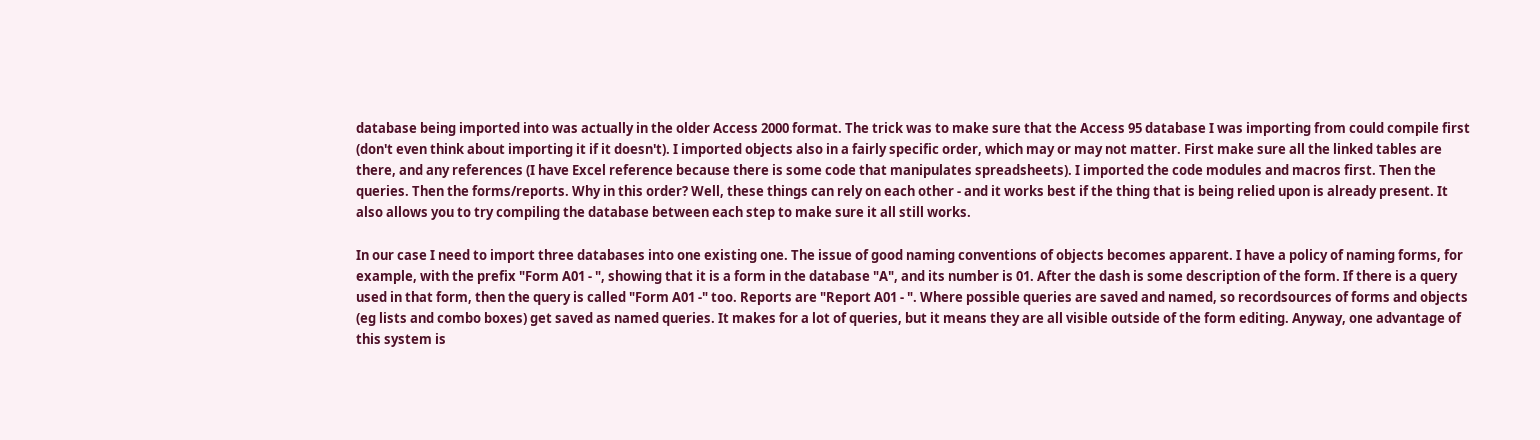database being imported into was actually in the older Access 2000 format. The trick was to make sure that the Access 95 database I was importing from could compile first (don't even think about importing it if it doesn't). I imported objects also in a fairly specific order, which may or may not matter. First make sure all the linked tables are there, and any references (I have Excel reference because there is some code that manipulates spreadsheets). I imported the code modules and macros first. Then the queries. Then the forms/reports. Why in this order? Well, these things can rely on each other - and it works best if the thing that is being relied upon is already present. It also allows you to try compiling the database between each step to make sure it all still works.

In our case I need to import three databases into one existing one. The issue of good naming conventions of objects becomes apparent. I have a policy of naming forms, for example, with the prefix "Form A01 - ", showing that it is a form in the database "A", and its number is 01. After the dash is some description of the form. If there is a query used in that form, then the query is called "Form A01 -" too. Reports are "Report A01 - ". Where possible queries are saved and named, so recordsources of forms and objects (eg lists and combo boxes) get saved as named queries. It makes for a lot of queries, but it means they are all visible outside of the form editing. Anyway, one advantage of this system is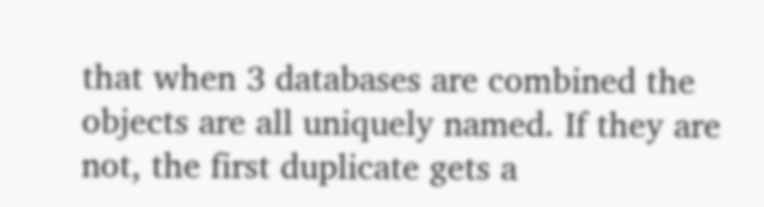that when 3 databases are combined the objects are all uniquely named. If they are not, the first duplicate gets a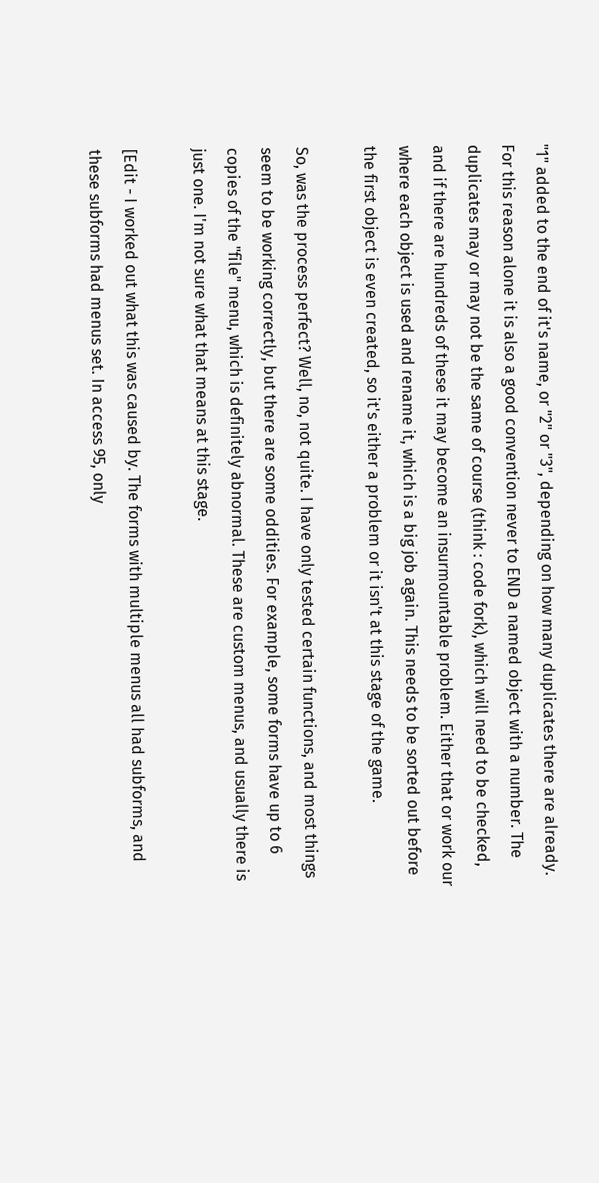"1" added to the end of it's name, or "2" or "3", depending on how many duplicates there are already. For this reason alone it is also a good convention never to END a named object with a number. The duplicates may or may not be the same of course (think : code fork), which will need to be checked, and if there are hundreds of these it may become an insurmountable problem. Either that or work our where each object is used and rename it, which is a big job again. This needs to be sorted out before the first object is even created, so it's either a problem or it isn't at this stage of the game.

So, was the process perfect? Well, no, not quite. I have only tested certain functions, and most things seem to be working correctly, but there are some oddities. For example, some forms have up to 6 copies of the "file" menu, which is definitely abnormal. These are custom menus, and usually there is just one. I'm not sure what that means at this stage.

[Edit - I worked out what this was caused by. The forms with multiple menus all had subforms, and these subforms had menus set. In access 95, only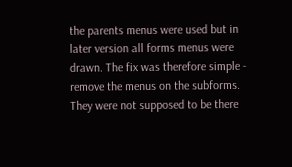the parents menus were used but in later version all forms menus were drawn. The fix was therefore simple - remove the menus on the subforms. They were not supposed to be there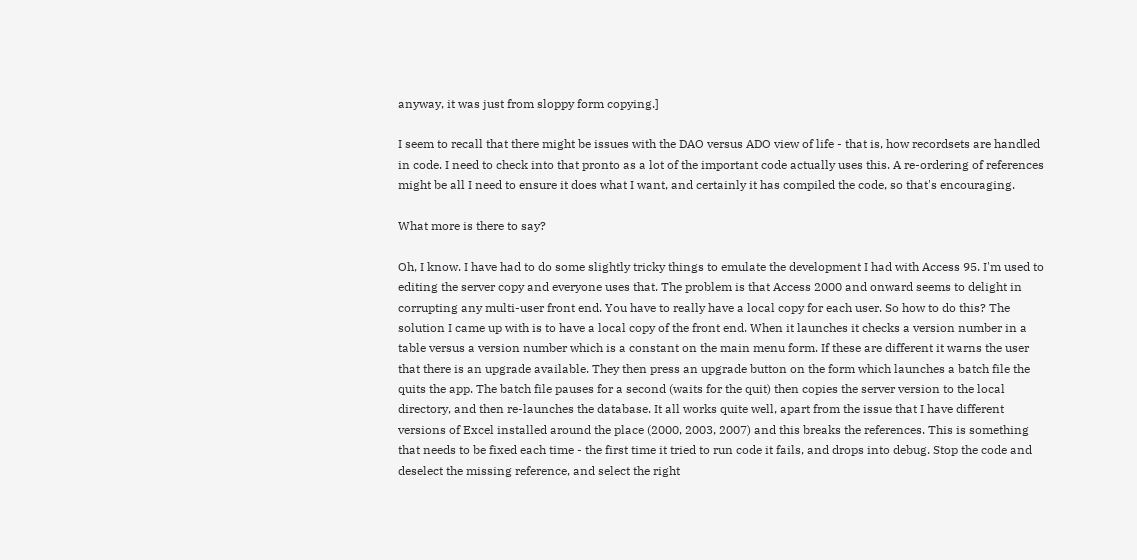anyway, it was just from sloppy form copying.]

I seem to recall that there might be issues with the DAO versus ADO view of life - that is, how recordsets are handled in code. I need to check into that pronto as a lot of the important code actually uses this. A re-ordering of references might be all I need to ensure it does what I want, and certainly it has compiled the code, so that's encouraging.

What more is there to say?

Oh, I know. I have had to do some slightly tricky things to emulate the development I had with Access 95. I'm used to editing the server copy and everyone uses that. The problem is that Access 2000 and onward seems to delight in corrupting any multi-user front end. You have to really have a local copy for each user. So how to do this? The solution I came up with is to have a local copy of the front end. When it launches it checks a version number in a table versus a version number which is a constant on the main menu form. If these are different it warns the user that there is an upgrade available. They then press an upgrade button on the form which launches a batch file the quits the app. The batch file pauses for a second (waits for the quit) then copies the server version to the local directory, and then re-launches the database. It all works quite well, apart from the issue that I have different versions of Excel installed around the place (2000, 2003, 2007) and this breaks the references. This is something that needs to be fixed each time - the first time it tried to run code it fails, and drops into debug. Stop the code and deselect the missing reference, and select the right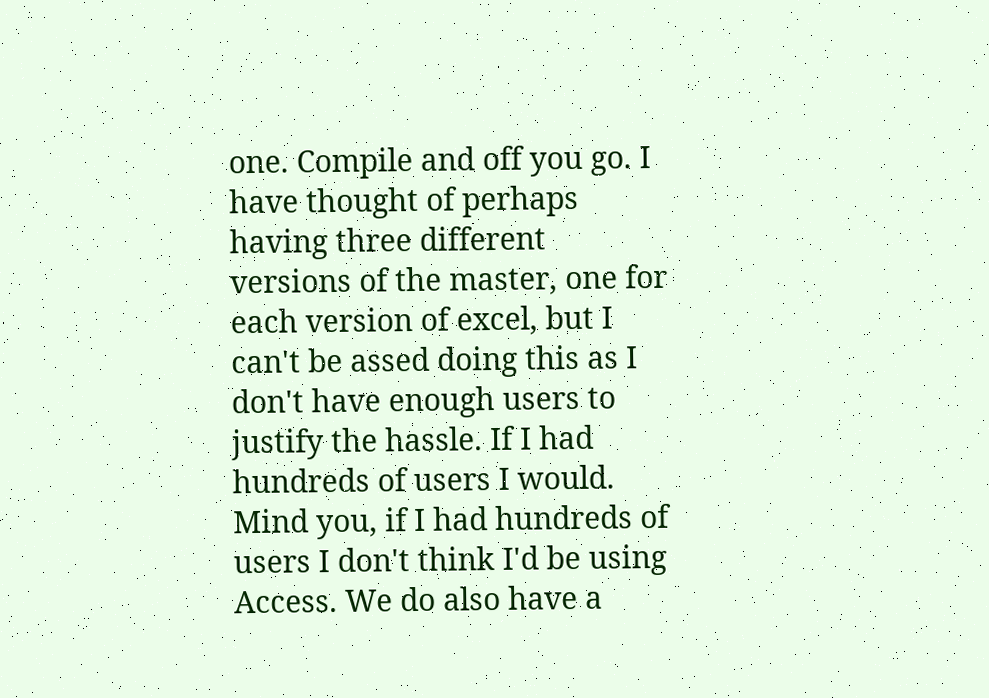one. Compile and off you go. I have thought of perhaps having three different versions of the master, one for each version of excel, but I can't be assed doing this as I don't have enough users to justify the hassle. If I had hundreds of users I would. Mind you, if I had hundreds of users I don't think I'd be using Access. We do also have a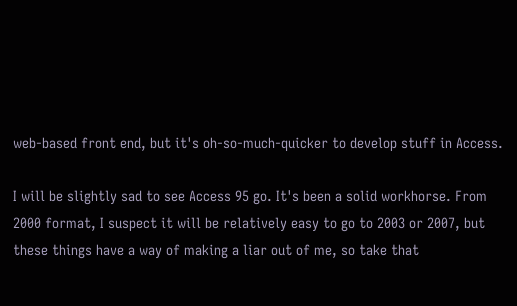web-based front end, but it's oh-so-much-quicker to develop stuff in Access.

I will be slightly sad to see Access 95 go. It's been a solid workhorse. From 2000 format, I suspect it will be relatively easy to go to 2003 or 2007, but these things have a way of making a liar out of me, so take that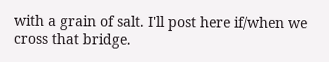with a grain of salt. I'll post here if/when we cross that bridge.